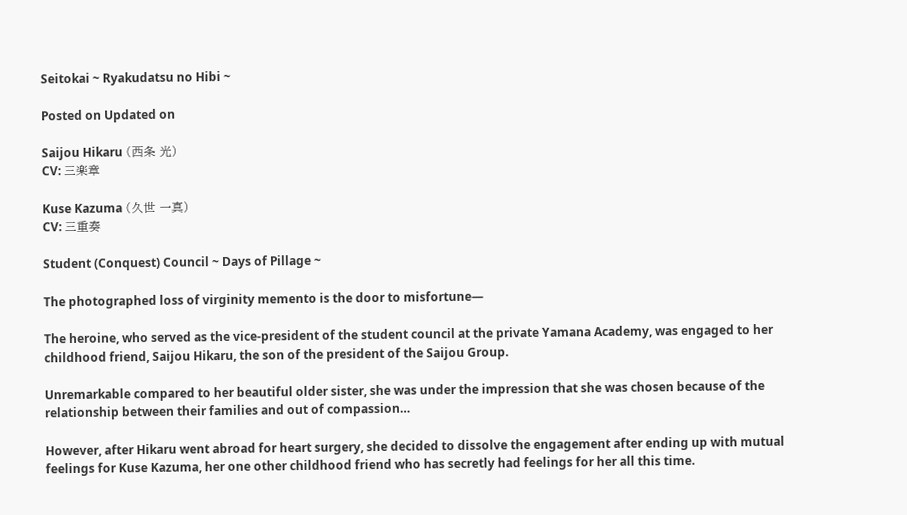Seitokai ~ Ryakudatsu no Hibi ~

Posted on Updated on

Saijou Hikaru (西条 光)
CV: 三楽章

Kuse Kazuma (久世 一真)
CV: 三重奏

Student (Conquest) Council ~ Days of Pillage ~

The photographed loss of virginity memento is the door to misfortune—

The heroine, who served as the vice-president of the student council at the private Yamana Academy, was engaged to her childhood friend, Saijou Hikaru, the son of the president of the Saijou Group.

Unremarkable compared to her beautiful older sister, she was under the impression that she was chosen because of the relationship between their families and out of compassion…

However, after Hikaru went abroad for heart surgery, she decided to dissolve the engagement after ending up with mutual feelings for Kuse Kazuma, her one other childhood friend who has secretly had feelings for her all this time.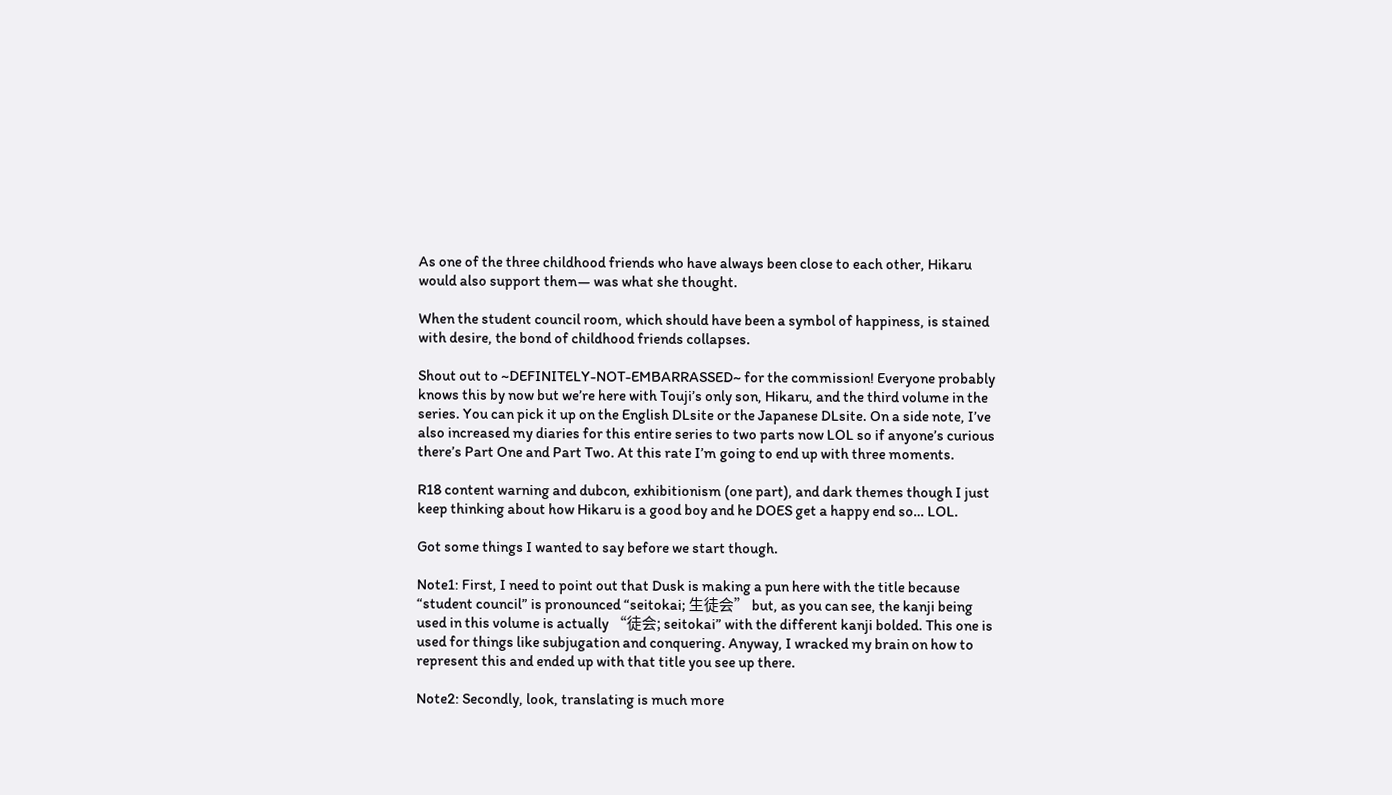As one of the three childhood friends who have always been close to each other, Hikaru would also support them— was what she thought.

When the student council room, which should have been a symbol of happiness, is stained with desire, the bond of childhood friends collapses.

Shout out to ~DEFINITELY-NOT-EMBARRASSED~ for the commission! Everyone probably knows this by now but we’re here with Touji’s only son, Hikaru, and the third volume in the series. You can pick it up on the English DLsite or the Japanese DLsite. On a side note, I’ve also increased my diaries for this entire series to two parts now LOL so if anyone’s curious there’s Part One and Part Two. At this rate I’m going to end up with three moments.

R18 content warning and dubcon, exhibitionism (one part), and dark themes though I just keep thinking about how Hikaru is a good boy and he DOES get a happy end so… LOL.

Got some things I wanted to say before we start though.

Note1: First, I need to point out that Dusk is making a pun here with the title because “student council” is pronounced “seitokai; 生徒会” but, as you can see, the kanji being used in this volume is actually “徒会; seitokai” with the different kanji bolded. This one is used for things like subjugation and conquering. Anyway, I wracked my brain on how to represent this and ended up with that title you see up there.

Note2: Secondly, look, translating is much more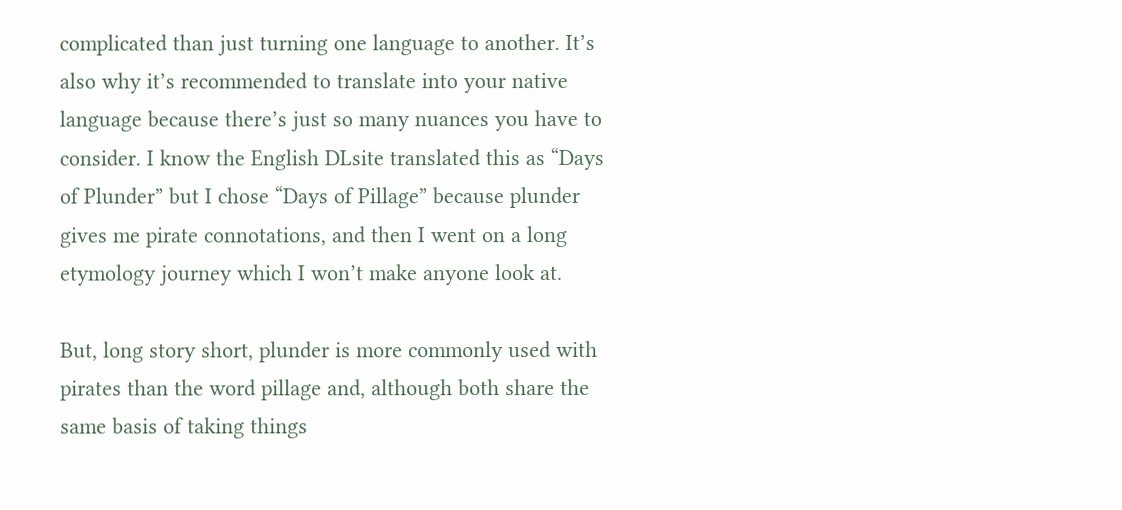complicated than just turning one language to another. It’s also why it’s recommended to translate into your native language because there’s just so many nuances you have to consider. I know the English DLsite translated this as “Days of Plunder” but I chose “Days of Pillage” because plunder gives me pirate connotations, and then I went on a long etymology journey which I won’t make anyone look at.

But, long story short, plunder is more commonly used with pirates than the word pillage and, although both share the same basis of taking things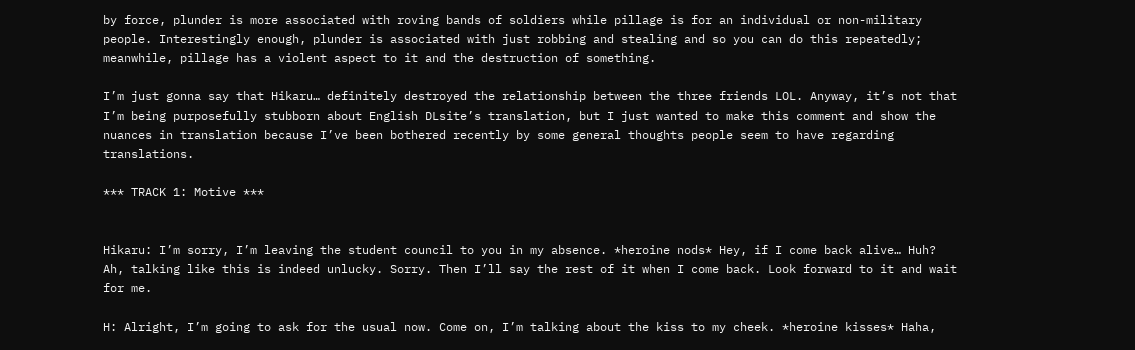by force, plunder is more associated with roving bands of soldiers while pillage is for an individual or non-military people. Interestingly enough, plunder is associated with just robbing and stealing and so you can do this repeatedly; meanwhile, pillage has a violent aspect to it and the destruction of something.

I’m just gonna say that Hikaru… definitely destroyed the relationship between the three friends LOL. Anyway, it’s not that I’m being purposefully stubborn about English DLsite’s translation, but I just wanted to make this comment and show the nuances in translation because I’ve been bothered recently by some general thoughts people seem to have regarding translations.

*** TRACK 1: Motive ***


Hikaru: I’m sorry, I’m leaving the student council to you in my absence. *heroine nods* Hey, if I come back alive… Huh? Ah, talking like this is indeed unlucky. Sorry. Then I’ll say the rest of it when I come back. Look forward to it and wait for me.

H: Alright, I’m going to ask for the usual now. Come on, I’m talking about the kiss to my cheek. *heroine kisses* Haha,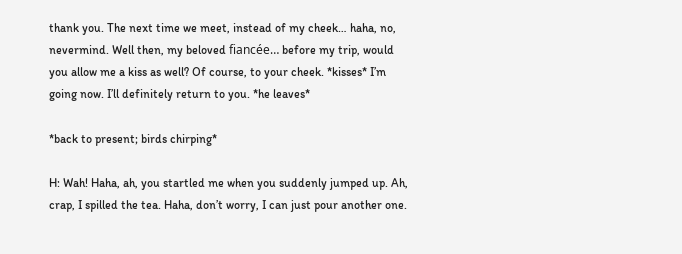thank you. The next time we meet, instead of my cheek… haha, no, nevermind. Well then, my beloved fiancée… before my trip, would you allow me a kiss as well? Of course, to your cheek. *kisses* I’m going now. I’ll definitely return to you. *he leaves*

*back to present; birds chirping*

H: Wah! Haha, ah, you startled me when you suddenly jumped up. Ah, crap, I spilled the tea. Haha, don’t worry, I can just pour another one.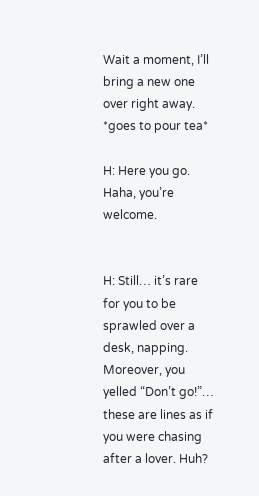Wait a moment, I’ll bring a new one over right away. *goes to pour tea*

H: Here you go. Haha, you’re welcome.


H: Still… it’s rare for you to be sprawled over a desk, napping. Moreover, you yelled “Don’t go!”… these are lines as if you were chasing after a lover. Huh?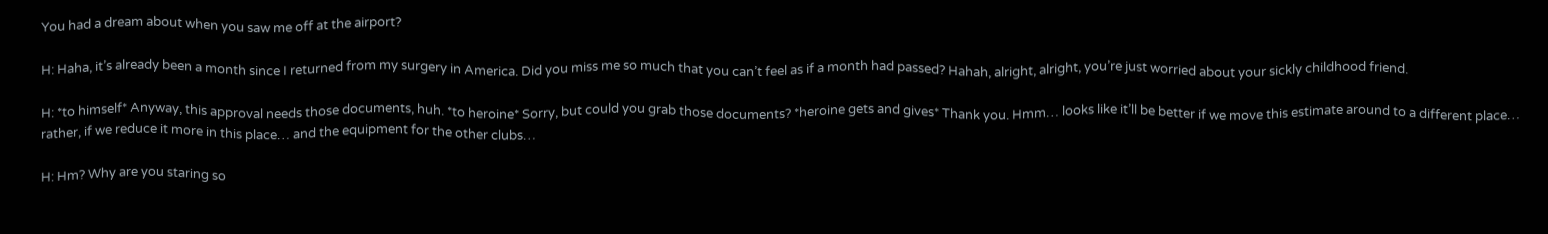You had a dream about when you saw me off at the airport?

H: Haha, it’s already been a month since I returned from my surgery in America. Did you miss me so much that you can’t feel as if a month had passed? Hahah, alright, alright, you’re just worried about your sickly childhood friend.

H: *to himself* Anyway, this approval needs those documents, huh. *to heroine* Sorry, but could you grab those documents? *heroine gets and gives* Thank you. Hmm… looks like it’ll be better if we move this estimate around to a different place… rather, if we reduce it more in this place… and the equipment for the other clubs…

H: Hm? Why are you staring so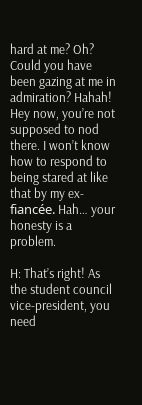hard at me? Oh? Could you have been gazing at me in admiration? Hahah! Hey now, you’re not supposed to nod there. I won’t know how to respond to being stared at like that by my ex-fiancée. Hah… your honesty is a problem.

H: That’s right! As the student council vice-president, you need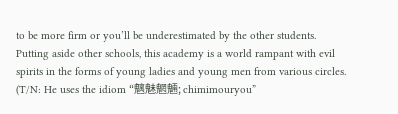to be more firm or you’ll be underestimated by the other students. Putting aside other schools, this academy is a world rampant with evil spirits in the forms of young ladies and young men from various circles.
(T/N: He uses the idiom “魑魅魍魎; chimimouryou”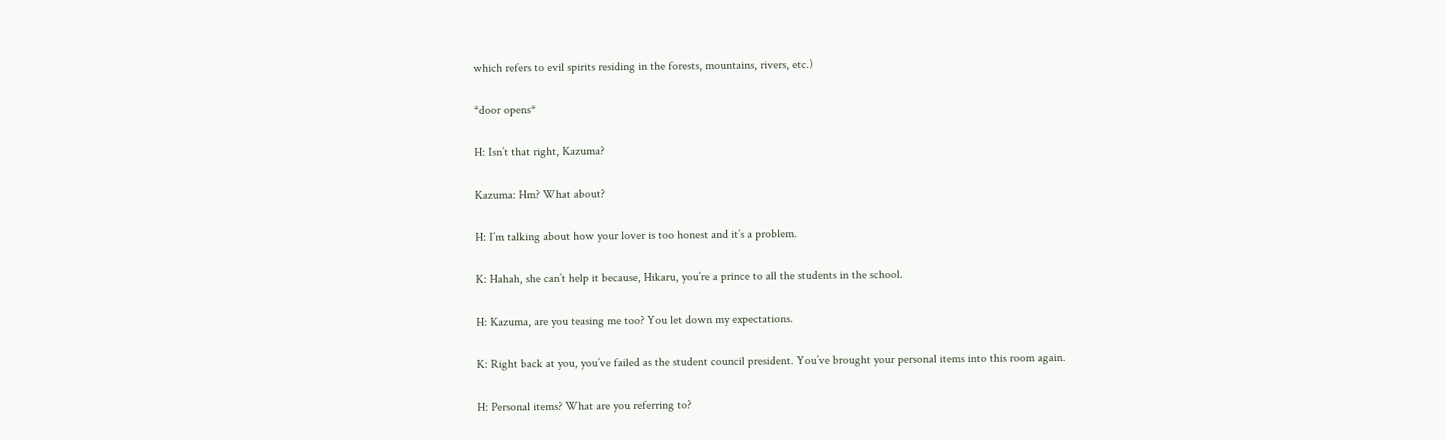which refers to evil spirits residing in the forests, mountains, rivers, etc.)

*door opens*

H: Isn’t that right, Kazuma?

Kazuma: Hm? What about?

H: I’m talking about how your lover is too honest and it’s a problem.

K: Hahah, she can’t help it because, Hikaru, you’re a prince to all the students in the school.

H: Kazuma, are you teasing me too? You let down my expectations.

K: Right back at you, you’ve failed as the student council president. You’ve brought your personal items into this room again.

H: Personal items? What are you referring to?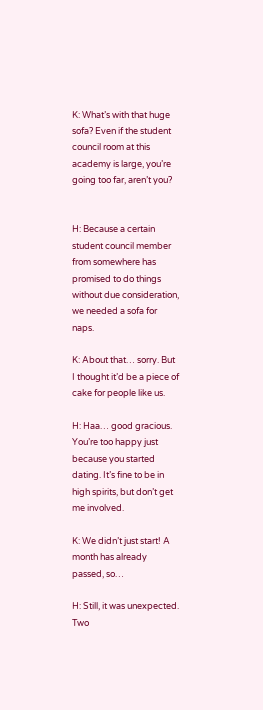K: What’s with that huge sofa? Even if the student council room at this academy is large, you’re going too far, aren’t you?


H: Because a certain student council member from somewhere has promised to do things without due consideration, we needed a sofa for naps.

K: About that… sorry. But I thought it’d be a piece of cake for people like us.

H: Haa… good gracious. You’re too happy just because you started dating. It’s fine to be in high spirits, but don’t get me involved.

K: We didn’t just start! A month has already passed, so…

H: Still, it was unexpected. Two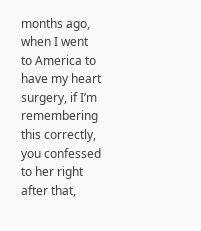months ago, when I went to America to have my heart surgery, if I’m remembering this correctly, you confessed to her right after that,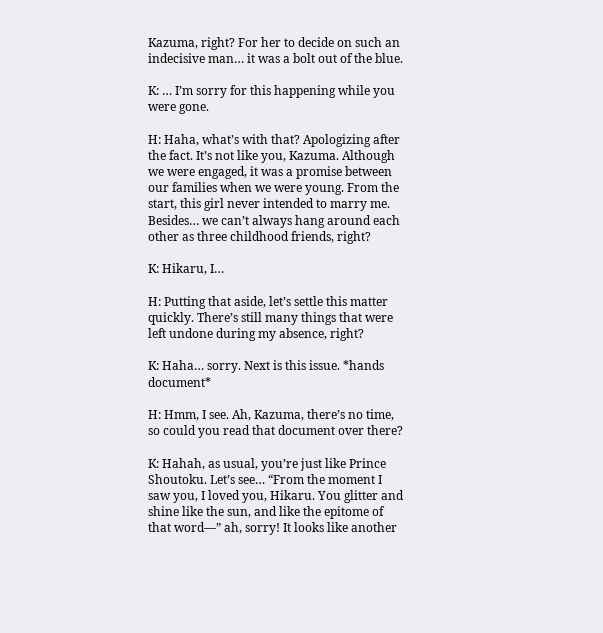Kazuma, right? For her to decide on such an indecisive man… it was a bolt out of the blue.

K: … I’m sorry for this happening while you were gone.

H: Haha, what’s with that? Apologizing after the fact. It’s not like you, Kazuma. Although we were engaged, it was a promise between our families when we were young. From the start, this girl never intended to marry me. Besides… we can’t always hang around each other as three childhood friends, right?

K: Hikaru, I…

H: Putting that aside, let’s settle this matter quickly. There’s still many things that were left undone during my absence, right?

K: Haha… sorry. Next is this issue. *hands document*

H: Hmm, I see. Ah, Kazuma, there’s no time, so could you read that document over there?

K: Hahah, as usual, you’re just like Prince Shoutoku. Let’s see… “From the moment I saw you, I loved you, Hikaru. You glitter and shine like the sun, and like the epitome of that word—” ah, sorry! It looks like another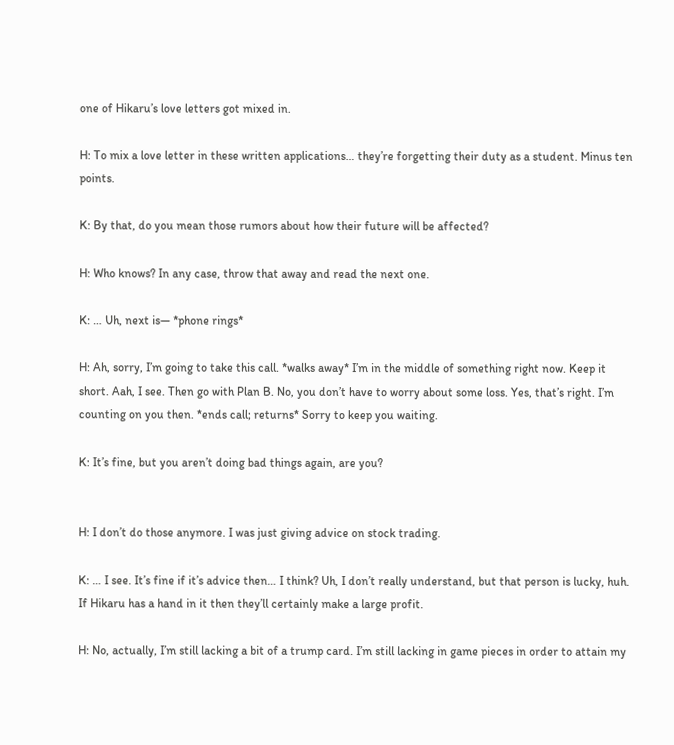one of Hikaru’s love letters got mixed in.

H: To mix a love letter in these written applications… they’re forgetting their duty as a student. Minus ten points.

K: By that, do you mean those rumors about how their future will be affected?

H: Who knows? In any case, throw that away and read the next one.

K: … Uh, next is— *phone rings*

H: Ah, sorry, I’m going to take this call. *walks away* I’m in the middle of something right now. Keep it short. Aah, I see. Then go with Plan B. No, you don’t have to worry about some loss. Yes, that’s right. I’m counting on you then. *ends call; returns* Sorry to keep you waiting.

K: It’s fine, but you aren’t doing bad things again, are you?


H: I don’t do those anymore. I was just giving advice on stock trading.

K: … I see. It’s fine if it’s advice then… I think? Uh, I don’t really understand, but that person is lucky, huh. If Hikaru has a hand in it then they’ll certainly make a large profit.

H: No, actually, I’m still lacking a bit of a trump card. I’m still lacking in game pieces in order to attain my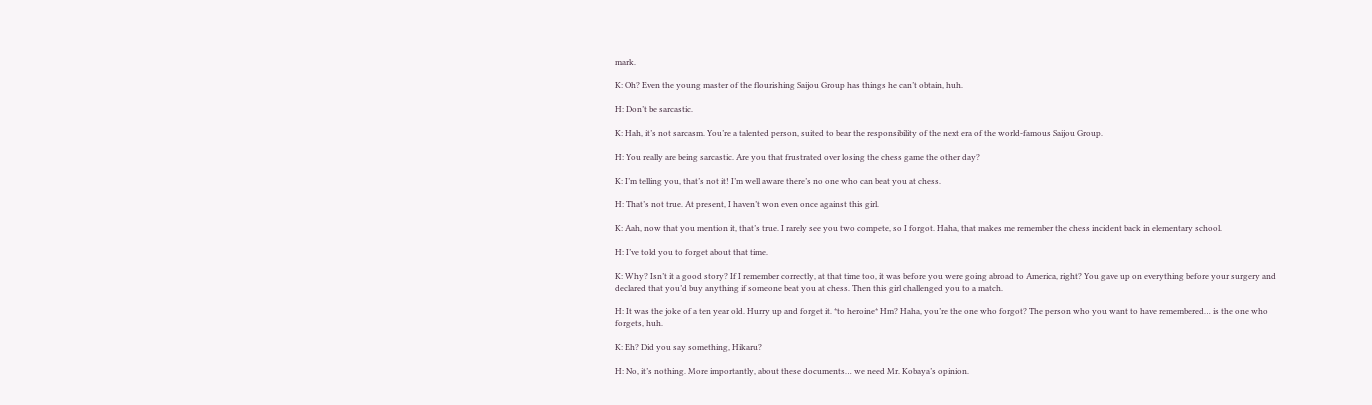mark.

K: Oh? Even the young master of the flourishing Saijou Group has things he can’t obtain, huh.

H: Don’t be sarcastic.

K: Hah, it’s not sarcasm. You’re a talented person, suited to bear the responsibility of the next era of the world-famous Saijou Group.

H: You really are being sarcastic. Are you that frustrated over losing the chess game the other day?

K: I’m telling you, that’s not it! I’m well aware there’s no one who can beat you at chess.

H: That’s not true. At present, I haven’t won even once against this girl.

K: Aah, now that you mention it, that’s true. I rarely see you two compete, so I forgot. Haha, that makes me remember the chess incident back in elementary school.

H: I’ve told you to forget about that time.

K: Why? Isn’t it a good story? If I remember correctly, at that time too, it was before you were going abroad to America, right? You gave up on everything before your surgery and declared that you’d buy anything if someone beat you at chess. Then this girl challenged you to a match.

H: It was the joke of a ten year old. Hurry up and forget it. *to heroine* Hm? Haha, you’re the one who forgot? The person who you want to have remembered… is the one who forgets, huh.

K: Eh? Did you say something, Hikaru?

H: No, it’s nothing. More importantly, about these documents… we need Mr. Kobaya’s opinion.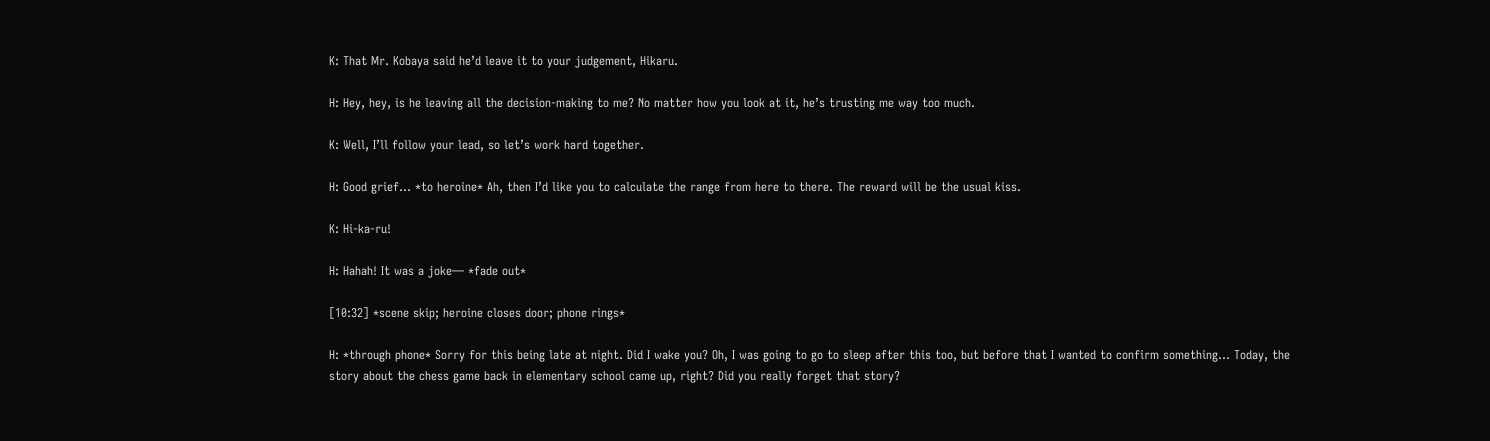K: That Mr. Kobaya said he’d leave it to your judgement, Hikaru.

H: Hey, hey, is he leaving all the decision-making to me? No matter how you look at it, he’s trusting me way too much.

K: Well, I’ll follow your lead, so let’s work hard together.

H: Good grief… *to heroine* Ah, then I’d like you to calculate the range from here to there. The reward will be the usual kiss.

K: Hi-ka-ru!

H: Hahah! It was a joke— *fade out*

[10:32] *scene skip; heroine closes door; phone rings*

H: *through phone* Sorry for this being late at night. Did I wake you? Oh, I was going to go to sleep after this too, but before that I wanted to confirm something… Today, the story about the chess game back in elementary school came up, right? Did you really forget that story?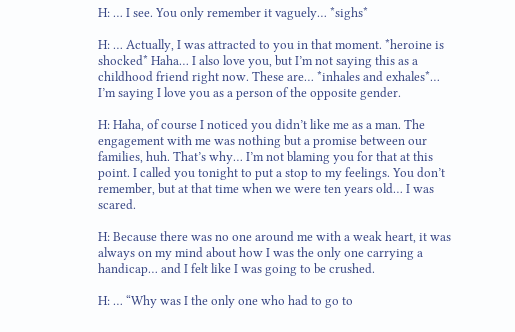H: … I see. You only remember it vaguely… *sighs*

H: … Actually, I was attracted to you in that moment. *heroine is shocked* Haha… I also love you, but I’m not saying this as a childhood friend right now. These are… *inhales and exhales*… I’m saying I love you as a person of the opposite gender.

H: Haha, of course I noticed you didn’t like me as a man. The engagement with me was nothing but a promise between our families, huh. That’s why… I’m not blaming you for that at this point. I called you tonight to put a stop to my feelings. You don’t remember, but at that time when we were ten years old… I was scared.

H: Because there was no one around me with a weak heart, it was always on my mind about how I was the only one carrying a handicap… and I felt like I was going to be crushed.

H: … “Why was I the only one who had to go to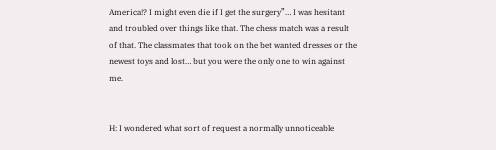America!? I might even die if I get the surgery”… I was hesitant and troubled over things like that. The chess match was a result of that. The classmates that took on the bet wanted dresses or the newest toys and lost… but you were the only one to win against me.


H: I wondered what sort of request a normally unnoticeable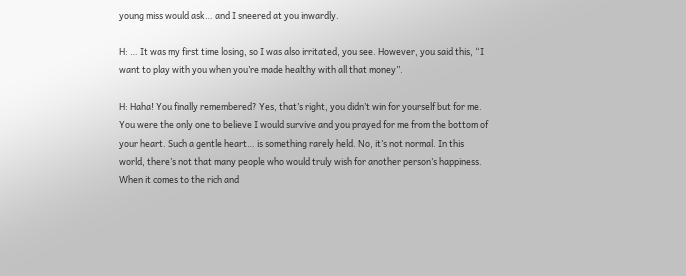young miss would ask… and I sneered at you inwardly.

H: … It was my first time losing, so I was also irritated, you see. However, you said this, “I want to play with you when you’re made healthy with all that money”.

H: Haha! You finally remembered? Yes, that’s right, you didn’t win for yourself but for me. You were the only one to believe I would survive and you prayed for me from the bottom of your heart. Such a gentle heart… is something rarely held. No, it’s not normal. In this world, there’s not that many people who would truly wish for another person’s happiness. When it comes to the rich and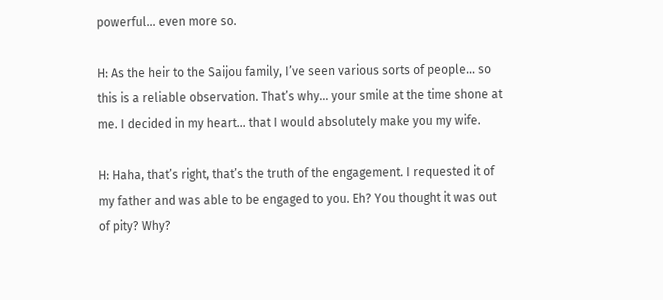powerful… even more so.

H: As the heir to the Saijou family, I’ve seen various sorts of people… so this is a reliable observation. That’s why… your smile at the time shone at me. I decided in my heart… that I would absolutely make you my wife.

H: Haha, that’s right, that’s the truth of the engagement. I requested it of my father and was able to be engaged to you. Eh? You thought it was out of pity? Why?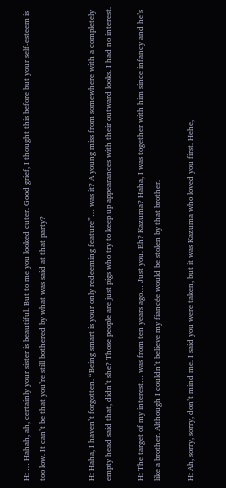H: … Hahah, ah, certainly your sister is beautiful. But to me you looked cuter. Good grief, I thought this before but your self-esteem is too low. It can’t be that you’re still bothered by what was said at that party?


H: Haha, I haven’t forgotten. “Being smart is your only redeeming feature”… was it? A young miss from somewhere with a completely empty head said that, didn’t she? Those people are just pigs who try to keep up appearances with their outward looks. I had no interest.

H: The target of my interest… was from ten years ago… Just you. Eh? Kazuma? Haha, I was together with him since infancy and he’s like a brother. Although I couldn’t believe my fiancée would be stolen by that brother.

H: Ah, sorry, sorry, don’t mind me. I said you were taken, but it was Kazuma who loved you first. Hehe,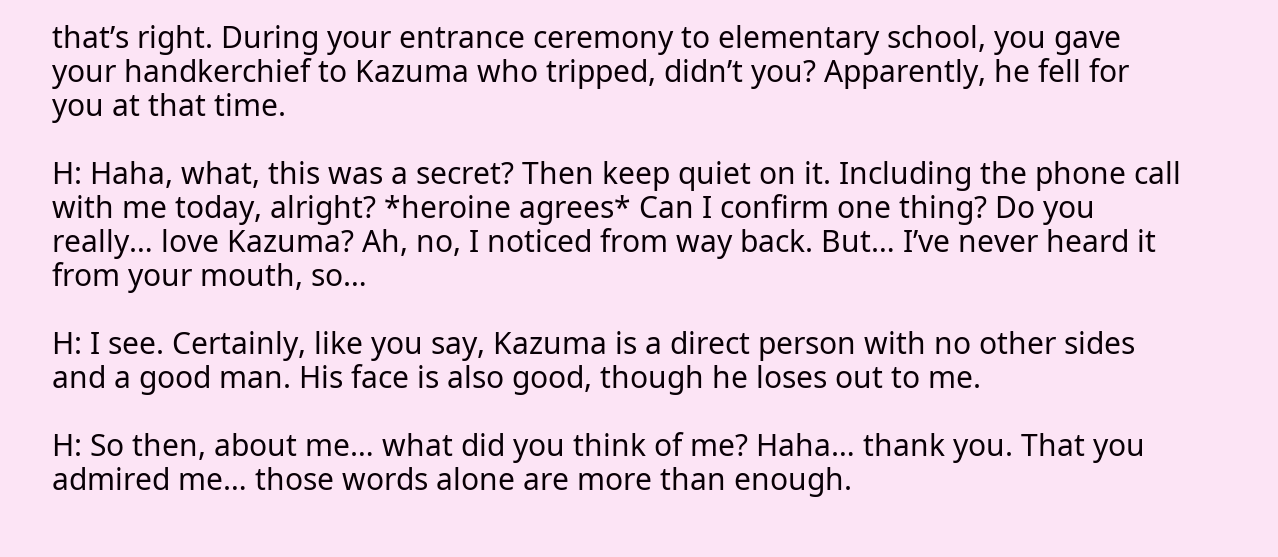that’s right. During your entrance ceremony to elementary school, you gave your handkerchief to Kazuma who tripped, didn’t you? Apparently, he fell for you at that time.

H: Haha, what, this was a secret? Then keep quiet on it. Including the phone call with me today, alright? *heroine agrees* Can I confirm one thing? Do you really… love Kazuma? Ah, no, I noticed from way back. But… I’ve never heard it from your mouth, so…

H: I see. Certainly, like you say, Kazuma is a direct person with no other sides and a good man. His face is also good, though he loses out to me.

H: So then, about me… what did you think of me? Haha… thank you. That you admired me… those words alone are more than enough.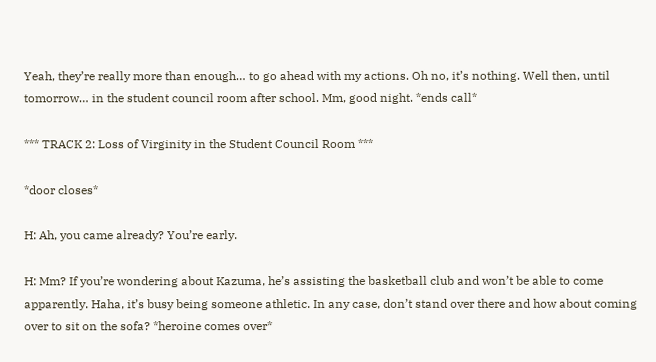Yeah, they’re really more than enough… to go ahead with my actions. Oh no, it’s nothing. Well then, until tomorrow… in the student council room after school. Mm, good night. *ends call*

*** TRACK 2: Loss of Virginity in the Student Council Room ***

*door closes*

H: Ah, you came already? You’re early.

H: Mm? If you’re wondering about Kazuma, he’s assisting the basketball club and won’t be able to come apparently. Haha, it’s busy being someone athletic. In any case, don’t stand over there and how about coming over to sit on the sofa? *heroine comes over*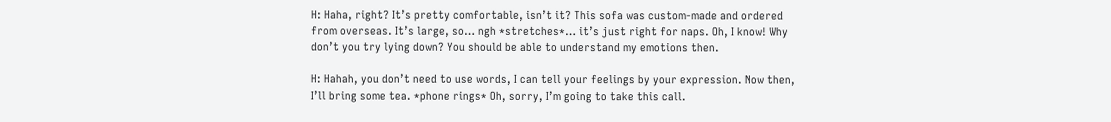H: Haha, right? It’s pretty comfortable, isn’t it? This sofa was custom-made and ordered from overseas. It’s large, so… ngh *stretches*… it’s just right for naps. Oh, I know! Why don’t you try lying down? You should be able to understand my emotions then.

H: Hahah, you don’t need to use words, I can tell your feelings by your expression. Now then, I’ll bring some tea. *phone rings* Oh, sorry, I’m going to take this call.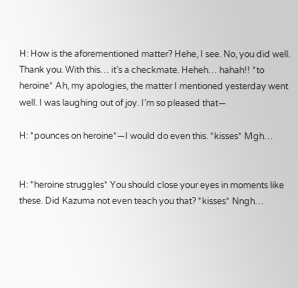H: How is the aforementioned matter? Hehe, I see. No, you did well. Thank you. With this… it’s a checkmate. Heheh… hahah!! *to heroine* Ah, my apologies, the matter I mentioned yesterday went well. I was laughing out of joy. I’m so pleased that—

H: *pounces on heroine*—I would do even this. *kisses* Mgh…


H: *heroine struggles* You should close your eyes in moments like these. Did Kazuma not even teach you that? *kisses* Nngh…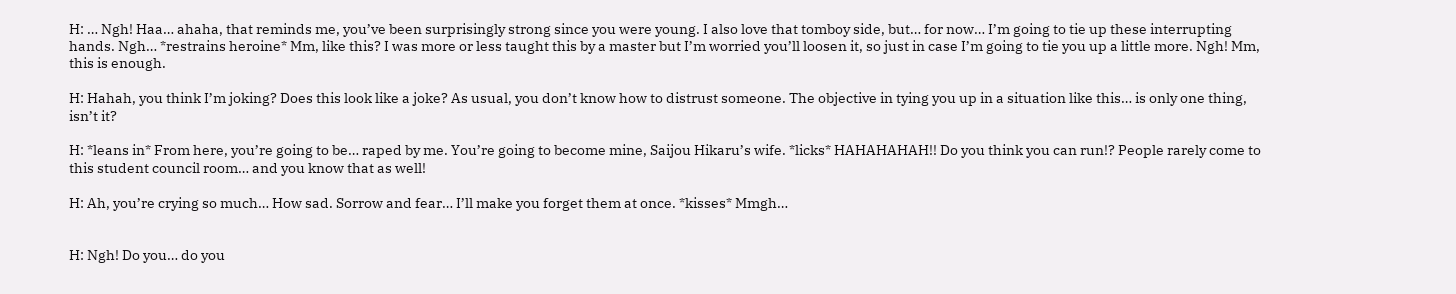H: … Ngh! Haa… ahaha, that reminds me, you’ve been surprisingly strong since you were young. I also love that tomboy side, but… for now… I’m going to tie up these interrupting hands. Ngh… *restrains heroine* Mm, like this? I was more or less taught this by a master but I’m worried you’ll loosen it, so just in case I’m going to tie you up a little more. Ngh! Mm, this is enough.

H: Hahah, you think I’m joking? Does this look like a joke? As usual, you don’t know how to distrust someone. The objective in tying you up in a situation like this… is only one thing, isn’t it?

H: *leans in* From here, you’re going to be… raped by me. You’re going to become mine, Saijou Hikaru’s wife. *licks* HAHAHAHAH!! Do you think you can run!? People rarely come to this student council room… and you know that as well!

H: Ah, you’re crying so much… How sad. Sorrow and fear… I’ll make you forget them at once. *kisses* Mmgh…


H: Ngh! Do you… do you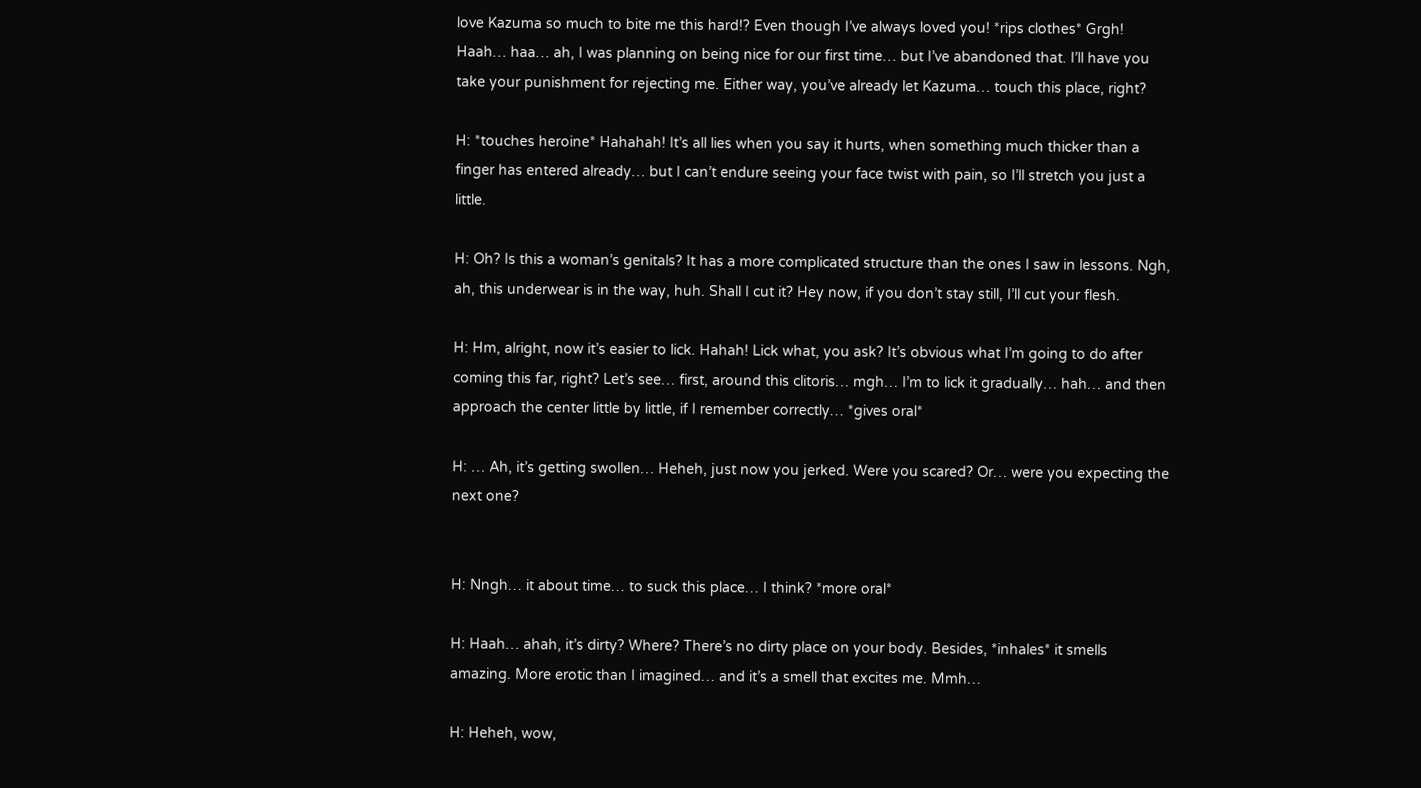love Kazuma so much to bite me this hard!? Even though I’ve always loved you! *rips clothes* Grgh! Haah… haa… ah, I was planning on being nice for our first time… but I’ve abandoned that. I’ll have you take your punishment for rejecting me. Either way, you’ve already let Kazuma… touch this place, right?

H: *touches heroine* Hahahah! It’s all lies when you say it hurts, when something much thicker than a finger has entered already… but I can’t endure seeing your face twist with pain, so I’ll stretch you just a little.

H: Oh? Is this a woman’s genitals? It has a more complicated structure than the ones I saw in lessons. Ngh, ah, this underwear is in the way, huh. Shall I cut it? Hey now, if you don’t stay still, I’ll cut your flesh.

H: Hm, alright, now it’s easier to lick. Hahah! Lick what, you ask? It’s obvious what I’m going to do after coming this far, right? Let’s see… first, around this clitoris… mgh… I’m to lick it gradually… hah… and then approach the center little by little, if I remember correctly… *gives oral*

H: … Ah, it’s getting swollen… Heheh, just now you jerked. Were you scared? Or… were you expecting the next one?


H: Nngh… it about time… to suck this place… I think? *more oral*

H: Haah… ahah, it’s dirty? Where? There’s no dirty place on your body. Besides, *inhales* it smells amazing. More erotic than I imagined… and it’s a smell that excites me. Mmh…

H: Heheh, wow,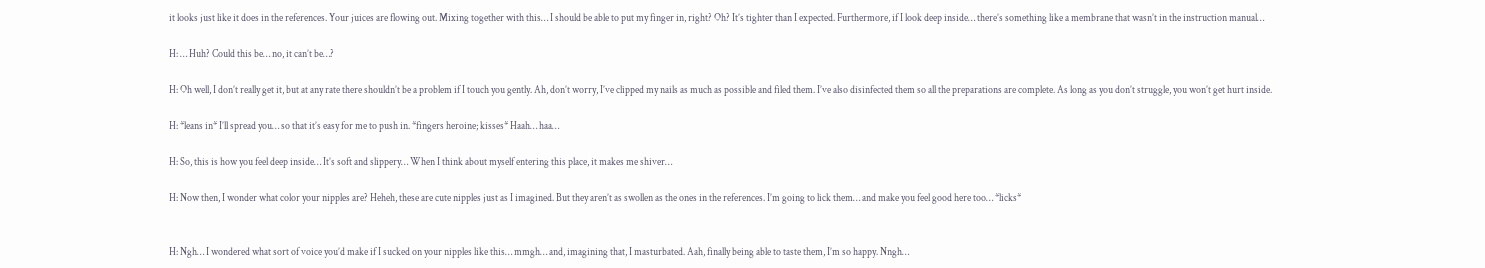it looks just like it does in the references. Your juices are flowing out. Mixing together with this… I should be able to put my finger in, right? Oh? It’s tighter than I expected. Furthermore, if I look deep inside… there’s something like a membrane that wasn’t in the instruction manual…

H: … Huh? Could this be… no, it can’t be…?

H: Oh well, I don’t really get it, but at any rate there shouldn’t be a problem if I touch you gently. Ah, don’t worry, I’ve clipped my nails as much as possible and filed them. I’ve also disinfected them so all the preparations are complete. As long as you don’t struggle, you won’t get hurt inside.

H: *leans in* I’ll spread you… so that it’s easy for me to push in. *fingers heroine; kisses* Haah… haa…

H: So, this is how you feel deep inside… It’s soft and slippery… When I think about myself entering this place, it makes me shiver…

H: Now then, I wonder what color your nipples are? Heheh, these are cute nipples just as I imagined. But they aren’t as swollen as the ones in the references. I’m going to lick them… and make you feel good here too… *licks*


H: Ngh… I wondered what sort of voice you’d make if I sucked on your nipples like this… mmgh… and, imagining that, I masturbated. Aah, finally being able to taste them, I’m so happy. Nngh…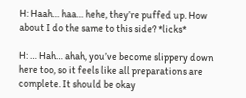H: Haah… haa… hehe, they’re puffed up. How about I do the same to this side? *licks*

H: … Hah… ahah, you’ve become slippery down here too, so it feels like all preparations are complete. It should be okay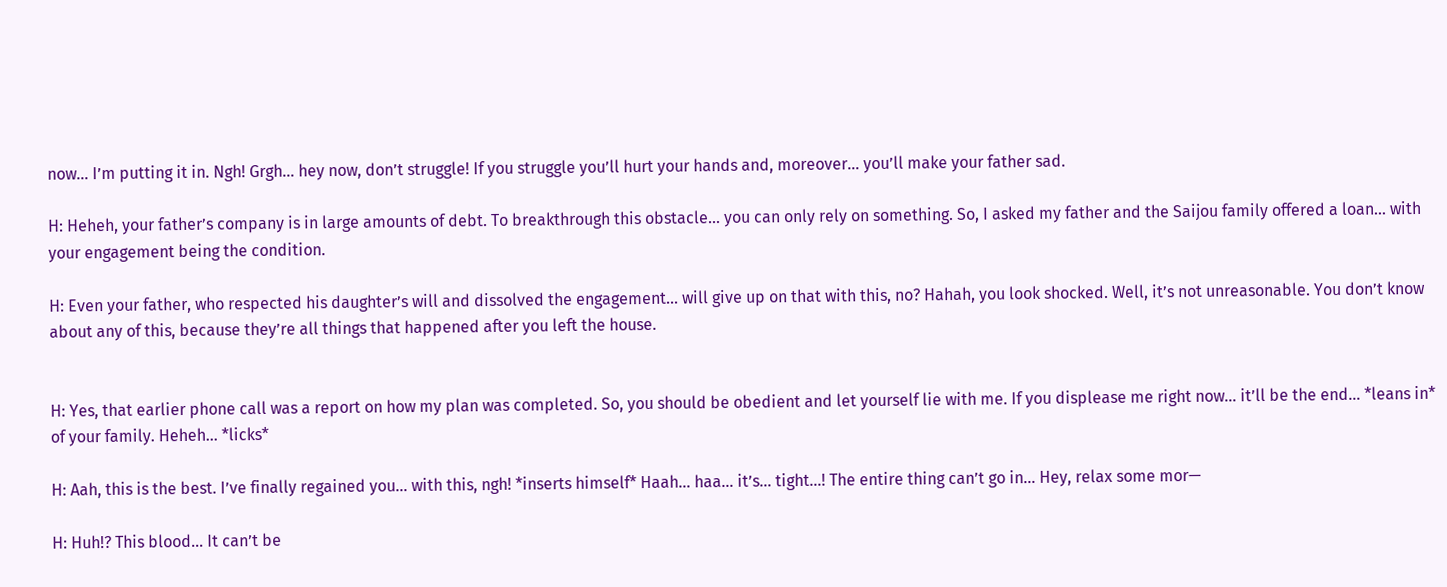now… I’m putting it in. Ngh! Grgh… hey now, don’t struggle! If you struggle you’ll hurt your hands and, moreover… you’ll make your father sad.

H: Heheh, your father’s company is in large amounts of debt. To breakthrough this obstacle… you can only rely on something. So, I asked my father and the Saijou family offered a loan… with your engagement being the condition.

H: Even your father, who respected his daughter’s will and dissolved the engagement… will give up on that with this, no? Hahah, you look shocked. Well, it’s not unreasonable. You don’t know about any of this, because they’re all things that happened after you left the house.


H: Yes, that earlier phone call was a report on how my plan was completed. So, you should be obedient and let yourself lie with me. If you displease me right now… it’ll be the end… *leans in* of your family. Heheh… *licks*

H: Aah, this is the best. I’ve finally regained you… with this, ngh! *inserts himself* Haah… haa… it’s… tight…! The entire thing can’t go in… Hey, relax some mor—

H: Huh!? This blood… It can’t be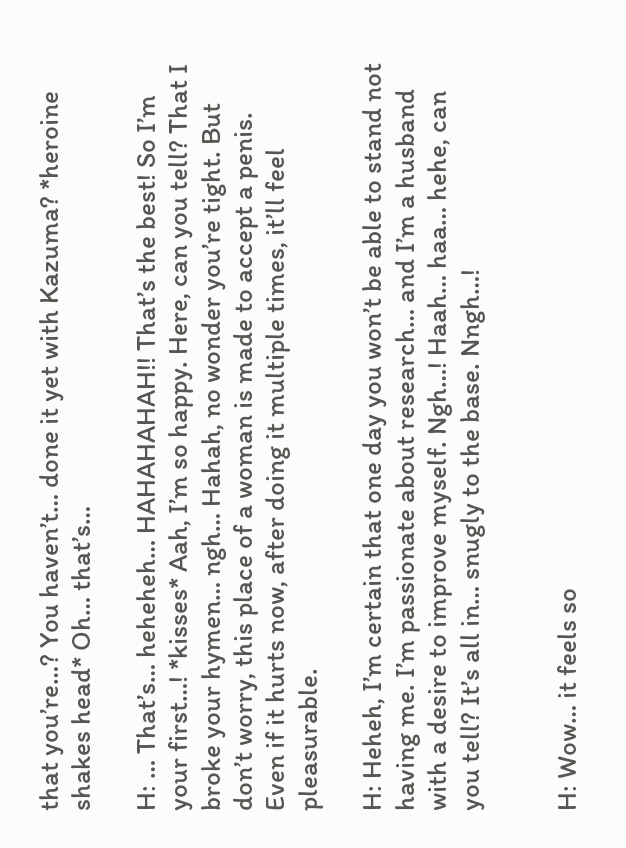that you’re…? You haven’t… done it yet with Kazuma? *heroine shakes head* Oh… that’s…

H: … That’s… heheheh… HAHAHAHAH!! That’s the best! So I’m your first…! *kisses* Aah, I’m so happy. Here, can you tell? That I broke your hymen… ngh… Hahah, no wonder you’re tight. But don’t worry, this place of a woman is made to accept a penis. Even if it hurts now, after doing it multiple times, it’ll feel pleasurable.

H: Heheh, I’m certain that one day you won’t be able to stand not having me. I’m passionate about research… and I’m a husband with a desire to improve myself. Ngh…! Haah… haa… hehe, can you tell? It’s all in… snugly to the base. Nngh…!


H: Wow… it feels so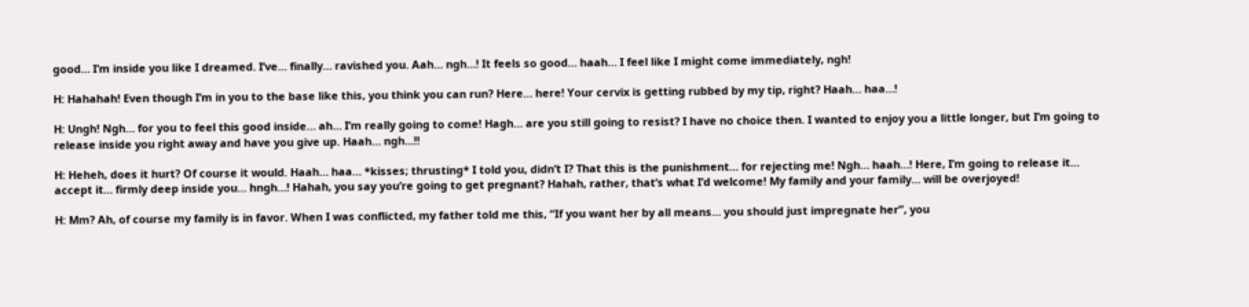good… I’m inside you like I dreamed. I’ve… finally… ravished you. Aah… ngh…! It feels so good… haah… I feel like I might come immediately, ngh!

H: Hahahah! Even though I’m in you to the base like this, you think you can run? Here… here! Your cervix is getting rubbed by my tip, right? Haah… haa…!

H: Ungh! Ngh… for you to feel this good inside… ah… I’m really going to come! Hagh… are you still going to resist? I have no choice then. I wanted to enjoy you a little longer, but I’m going to release inside you right away and have you give up. Haah… ngh…!!

H: Heheh, does it hurt? Of course it would. Haah… haa… *kisses; thrusting* I told you, didn’t I? That this is the punishment… for rejecting me! Ngh… haah…! Here, I’m going to release it… accept it… firmly deep inside you… hngh…! Hahah, you say you’re going to get pregnant? Hahah, rather, that’s what I’d welcome! My family and your family… will be overjoyed!

H: Mm? Ah, of course my family is in favor. When I was conflicted, my father told me this, “If you want her by all means… you should just impregnate her”, you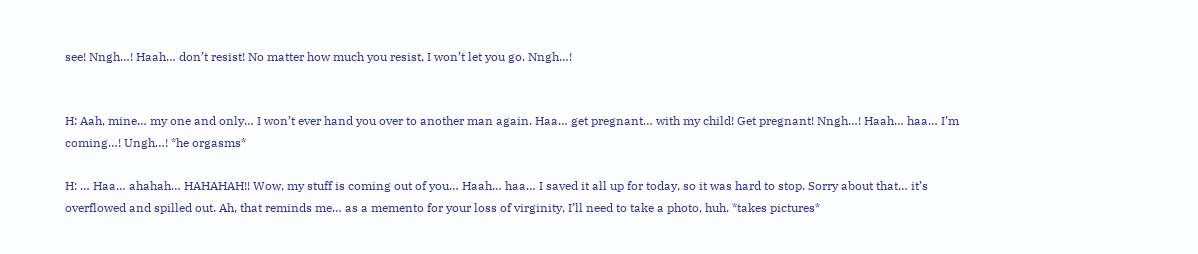see! Nngh…! Haah… don’t resist! No matter how much you resist, I won’t let you go. Nngh…!


H: Aah, mine… my one and only… I won’t ever hand you over to another man again. Haa… get pregnant… with my child! Get pregnant! Nngh…! Haah… haa… I’m coming…! Ungh…! *he orgasms*

H: … Haa… ahahah… HAHAHAH!! Wow, my stuff is coming out of you… Haah… haa… I saved it all up for today, so it was hard to stop. Sorry about that… it’s overflowed and spilled out. Ah, that reminds me… as a memento for your loss of virginity, I’ll need to take a photo, huh. *takes pictures*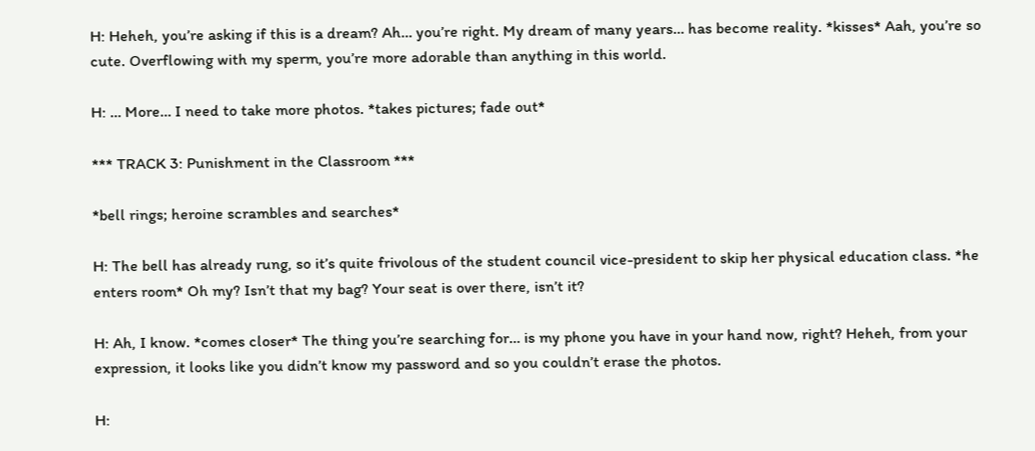H: Heheh, you’re asking if this is a dream? Ah… you’re right. My dream of many years… has become reality. *kisses* Aah, you’re so cute. Overflowing with my sperm, you’re more adorable than anything in this world.

H: … More… I need to take more photos. *takes pictures; fade out*

*** TRACK 3: Punishment in the Classroom ***

*bell rings; heroine scrambles and searches*

H: The bell has already rung, so it’s quite frivolous of the student council vice-president to skip her physical education class. *he enters room* Oh my? Isn’t that my bag? Your seat is over there, isn’t it?

H: Ah, I know. *comes closer* The thing you’re searching for… is my phone you have in your hand now, right? Heheh, from your expression, it looks like you didn’t know my password and so you couldn’t erase the photos.

H: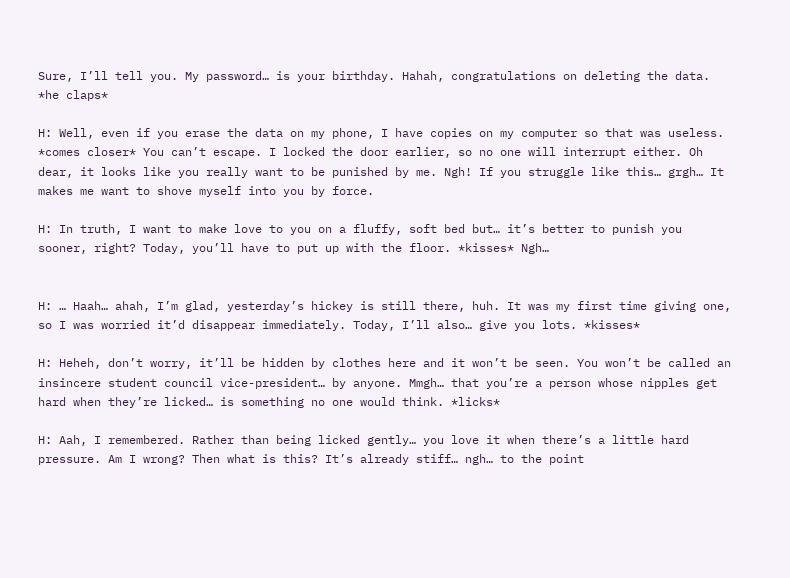Sure, I’ll tell you. My password… is your birthday. Hahah, congratulations on deleting the data. *he claps*

H: Well, even if you erase the data on my phone, I have copies on my computer so that was useless. *comes closer* You can’t escape. I locked the door earlier, so no one will interrupt either. Oh dear, it looks like you really want to be punished by me. Ngh! If you struggle like this… grgh… It makes me want to shove myself into you by force.

H: In truth, I want to make love to you on a fluffy, soft bed but… it’s better to punish you sooner, right? Today, you’ll have to put up with the floor. *kisses* Ngh…


H: … Haah… ahah, I’m glad, yesterday’s hickey is still there, huh. It was my first time giving one, so I was worried it’d disappear immediately. Today, I’ll also… give you lots. *kisses*

H: Heheh, don’t worry, it’ll be hidden by clothes here and it won’t be seen. You won’t be called an insincere student council vice-president… by anyone. Mmgh… that you’re a person whose nipples get hard when they’re licked… is something no one would think. *licks*

H: Aah, I remembered. Rather than being licked gently… you love it when there’s a little hard pressure. Am I wrong? Then what is this? It’s already stiff… ngh… to the point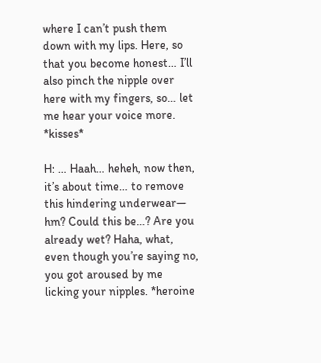where I can’t push them down with my lips. Here, so that you become honest… I’ll also pinch the nipple over here with my fingers, so… let me hear your voice more. *kisses*

H: … Haah… heheh, now then, it’s about time… to remove this hindering underwear— hm? Could this be…? Are you already wet? Haha, what, even though you’re saying no, you got aroused by me licking your nipples. *heroine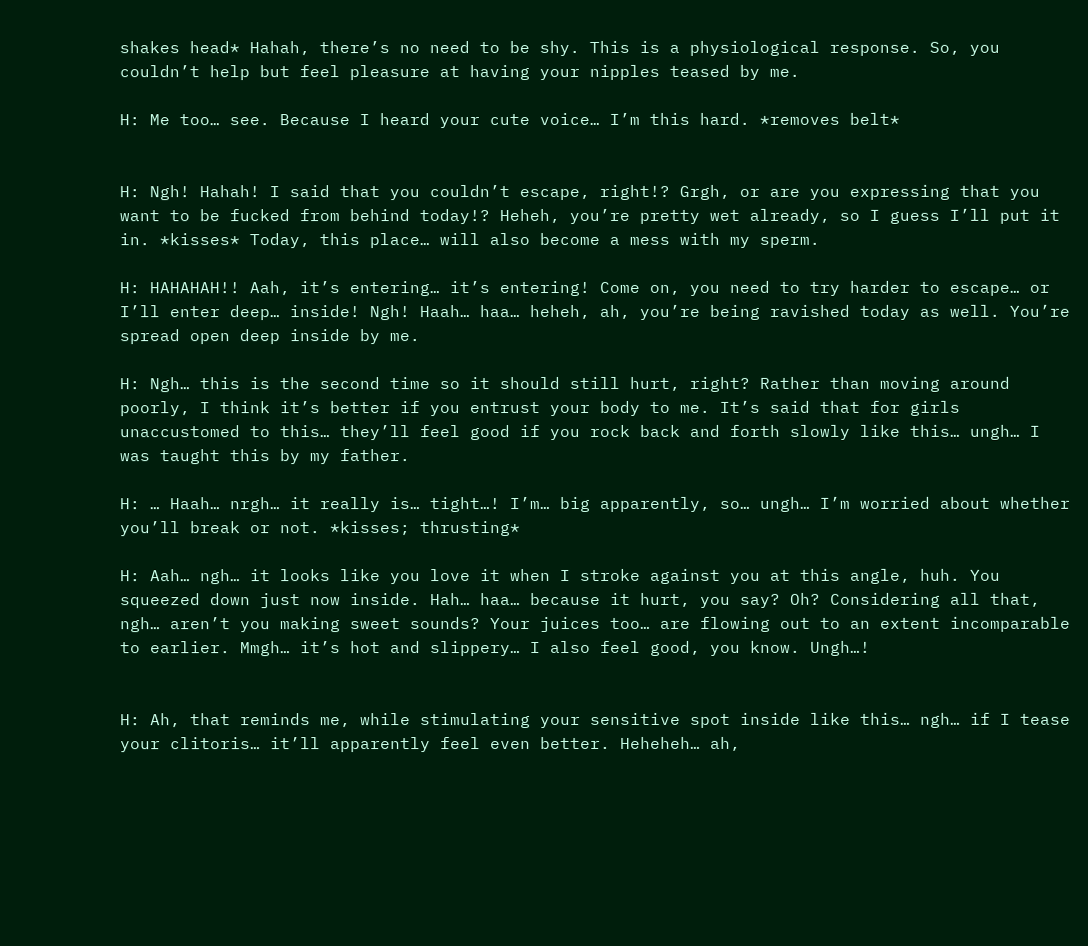shakes head* Hahah, there’s no need to be shy. This is a physiological response. So, you couldn’t help but feel pleasure at having your nipples teased by me.

H: Me too… see. Because I heard your cute voice… I’m this hard. *removes belt*


H: Ngh! Hahah! I said that you couldn’t escape, right!? Grgh, or are you expressing that you want to be fucked from behind today!? Heheh, you’re pretty wet already, so I guess I’ll put it in. *kisses* Today, this place… will also become a mess with my sperm.

H: HAHAHAH!! Aah, it’s entering… it’s entering! Come on, you need to try harder to escape… or I’ll enter deep… inside! Ngh! Haah… haa… heheh, ah, you’re being ravished today as well. You’re spread open deep inside by me.

H: Ngh… this is the second time so it should still hurt, right? Rather than moving around poorly, I think it’s better if you entrust your body to me. It’s said that for girls unaccustomed to this… they’ll feel good if you rock back and forth slowly like this… ungh… I was taught this by my father.

H: … Haah… nrgh… it really is… tight…! I’m… big apparently, so… ungh… I’m worried about whether you’ll break or not. *kisses; thrusting*

H: Aah… ngh… it looks like you love it when I stroke against you at this angle, huh. You squeezed down just now inside. Hah… haa… because it hurt, you say? Oh? Considering all that, ngh… aren’t you making sweet sounds? Your juices too… are flowing out to an extent incomparable to earlier. Mmgh… it’s hot and slippery… I also feel good, you know. Ungh…!


H: Ah, that reminds me, while stimulating your sensitive spot inside like this… ngh… if I tease your clitoris… it’ll apparently feel even better. Heheheh… ah,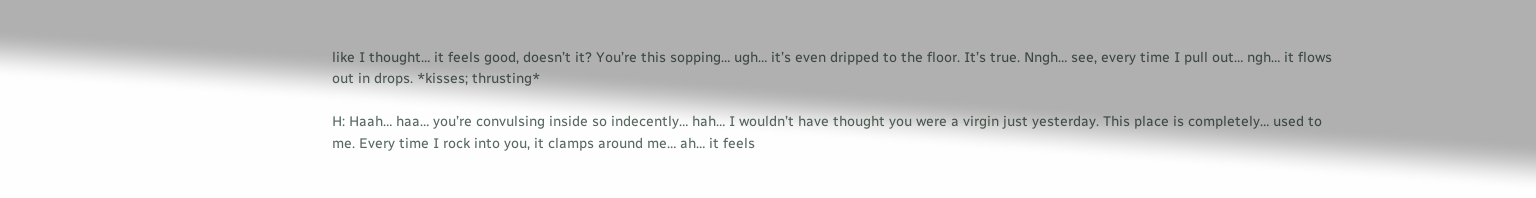like I thought… it feels good, doesn’t it? You’re this sopping… ugh… it’s even dripped to the floor. It’s true. Nngh… see, every time I pull out… ngh… it flows out in drops. *kisses; thrusting*

H: Haah… haa… you’re convulsing inside so indecently… hah… I wouldn’t have thought you were a virgin just yesterday. This place is completely… used to me. Every time I rock into you, it clamps around me… ah… it feels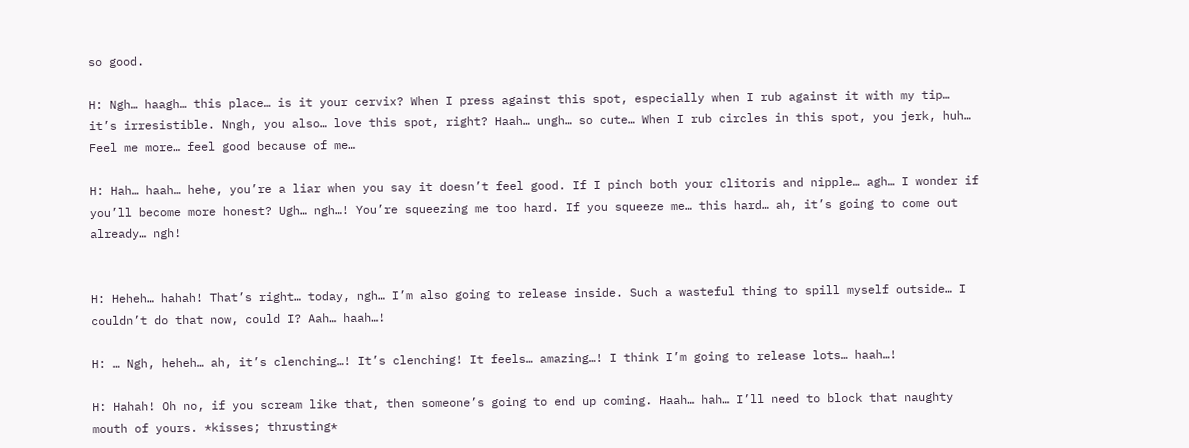so good.

H: Ngh… haagh… this place… is it your cervix? When I press against this spot, especially when I rub against it with my tip… it’s irresistible. Nngh, you also… love this spot, right? Haah… ungh… so cute… When I rub circles in this spot, you jerk, huh… Feel me more… feel good because of me…

H: Hah… haah… hehe, you’re a liar when you say it doesn’t feel good. If I pinch both your clitoris and nipple… agh… I wonder if you’ll become more honest? Ugh… ngh…! You’re squeezing me too hard. If you squeeze me… this hard… ah, it’s going to come out already… ngh!


H: Heheh… hahah! That’s right… today, ngh… I’m also going to release inside. Such a wasteful thing to spill myself outside… I couldn’t do that now, could I? Aah… haah…!

H: … Ngh, heheh… ah, it’s clenching…! It’s clenching! It feels… amazing…! I think I’m going to release lots… haah…!

H: Hahah! Oh no, if you scream like that, then someone’s going to end up coming. Haah… hah… I’ll need to block that naughty mouth of yours. *kisses; thrusting*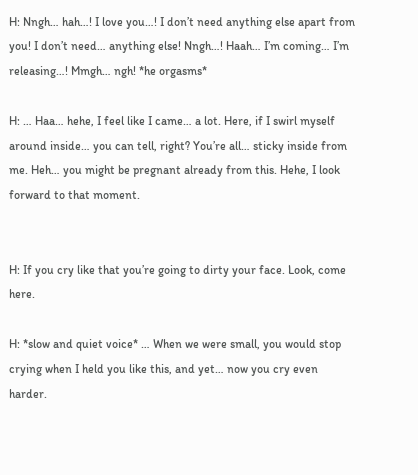H: Nngh… hah…! I love you…! I don’t need anything else apart from you! I don’t need… anything else! Nngh…! Haah… I’m coming… I’m releasing…! Mmgh… ngh! *he orgasms*

H: … Haa… hehe, I feel like I came… a lot. Here, if I swirl myself around inside… you can tell, right? You’re all… sticky inside from me. Heh… you might be pregnant already from this. Hehe, I look forward to that moment.


H: If you cry like that you’re going to dirty your face. Look, come here.

H: *slow and quiet voice* … When we were small, you would stop crying when I held you like this, and yet… now you cry even harder.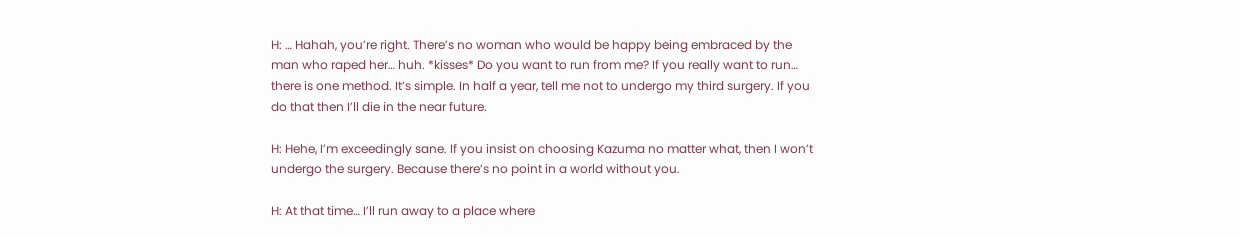H: … Hahah, you’re right. There’s no woman who would be happy being embraced by the man who raped her… huh. *kisses* Do you want to run from me? If you really want to run… there is one method. It’s simple. In half a year, tell me not to undergo my third surgery. If you do that then I’ll die in the near future.

H: Hehe, I’m exceedingly sane. If you insist on choosing Kazuma no matter what, then I won’t undergo the surgery. Because there’s no point in a world without you.

H: At that time… I’ll run away to a place where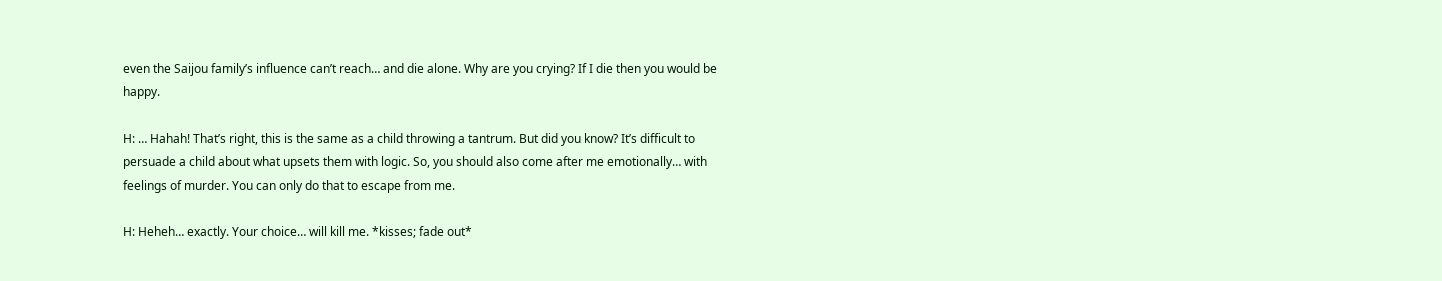even the Saijou family’s influence can’t reach… and die alone. Why are you crying? If I die then you would be happy.

H: … Hahah! That’s right, this is the same as a child throwing a tantrum. But did you know? It’s difficult to persuade a child about what upsets them with logic. So, you should also come after me emotionally… with feelings of murder. You can only do that to escape from me.

H: Heheh… exactly. Your choice… will kill me. *kisses; fade out*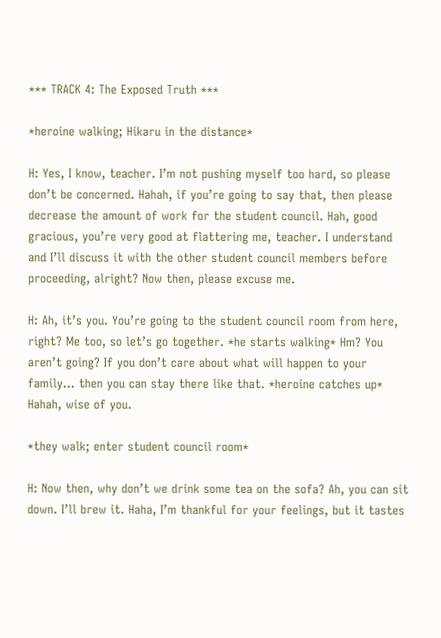*** TRACK 4: The Exposed Truth ***

*heroine walking; Hikaru in the distance*

H: Yes, I know, teacher. I’m not pushing myself too hard, so please don’t be concerned. Hahah, if you’re going to say that, then please decrease the amount of work for the student council. Hah, good gracious, you’re very good at flattering me, teacher. I understand and I’ll discuss it with the other student council members before proceeding, alright? Now then, please excuse me.

H: Ah, it’s you. You’re going to the student council room from here, right? Me too, so let’s go together. *he starts walking* Hm? You aren’t going? If you don’t care about what will happen to your family… then you can stay there like that. *heroine catches up* Hahah, wise of you.

*they walk; enter student council room*

H: Now then, why don’t we drink some tea on the sofa? Ah, you can sit down. I’ll brew it. Haha, I’m thankful for your feelings, but it tastes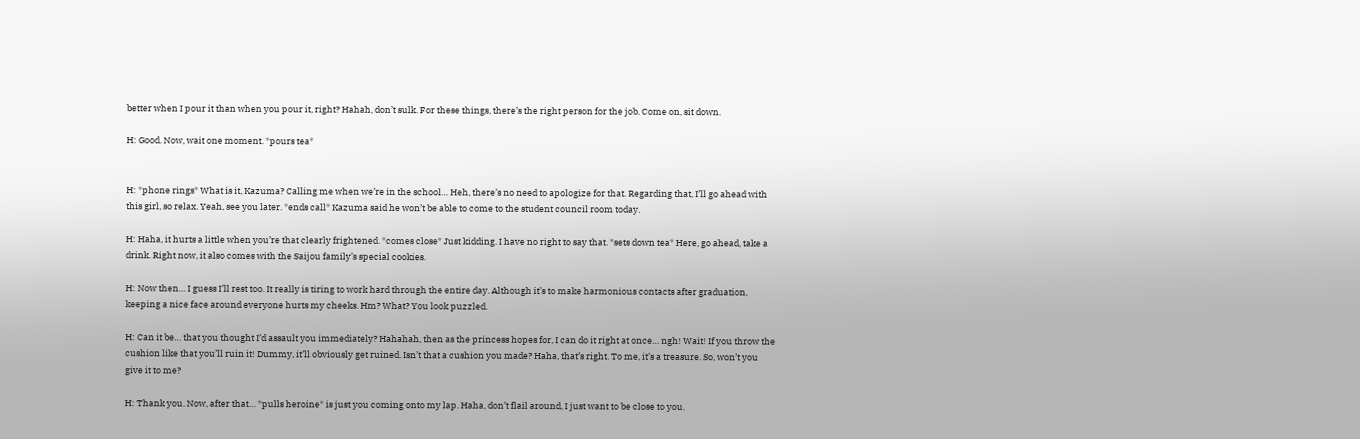better when I pour it than when you pour it, right? Hahah, don’t sulk. For these things, there’s the right person for the job. Come on, sit down.

H: Good. Now, wait one moment. *pours tea*


H: *phone rings* What is it, Kazuma? Calling me when we’re in the school… Heh, there’s no need to apologize for that. Regarding that, I’ll go ahead with this girl, so relax. Yeah, see you later. *ends call* Kazuma said he won’t be able to come to the student council room today.

H: Haha, it hurts a little when you’re that clearly frightened. *comes close* Just kidding. I have no right to say that. *sets down tea* Here, go ahead, take a drink. Right now, it also comes with the Saijou family’s special cookies.

H: Now then… I guess I’ll rest too. It really is tiring to work hard through the entire day. Although it’s to make harmonious contacts after graduation, keeping a nice face around everyone hurts my cheeks. Hm? What? You look puzzled.

H: Can it be… that you thought I’d assault you immediately? Hahahah, then as the princess hopes for, I can do it right at once… ngh! Wait! If you throw the cushion like that you’ll ruin it! Dummy, it’ll obviously get ruined. Isn’t that a cushion you made? Haha, that’s right. To me, it’s a treasure. So, won’t you give it to me?

H: Thank you. Now, after that… *pulls heroine* is just you coming onto my lap. Haha, don’t flail around, I just want to be close to you.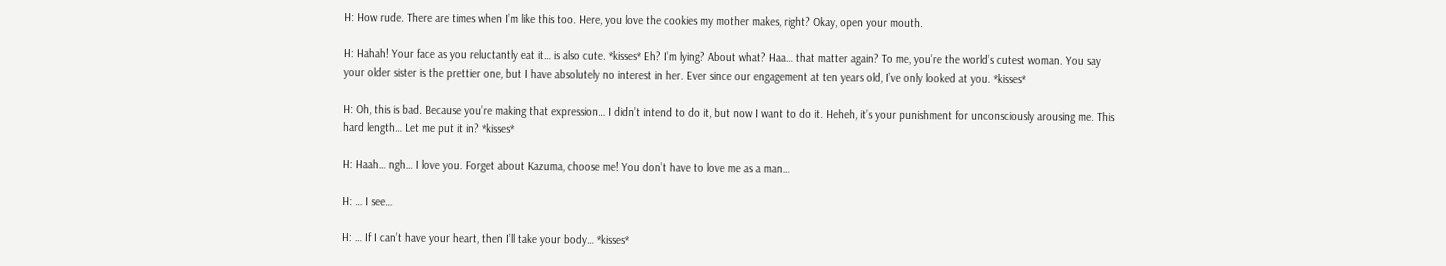H: How rude. There are times when I’m like this too. Here, you love the cookies my mother makes, right? Okay, open your mouth.

H: Hahah! Your face as you reluctantly eat it… is also cute. *kisses* Eh? I’m lying? About what? Haa… that matter again? To me, you’re the world’s cutest woman. You say your older sister is the prettier one, but I have absolutely no interest in her. Ever since our engagement at ten years old, I’ve only looked at you. *kisses*

H: Oh, this is bad. Because you’re making that expression… I didn’t intend to do it, but now I want to do it. Heheh, it’s your punishment for unconsciously arousing me. This hard length… Let me put it in? *kisses*

H: Haah… ngh… I love you. Forget about Kazuma, choose me! You don’t have to love me as a man…

H: … I see…

H: … If I can’t have your heart, then I’ll take your body… *kisses*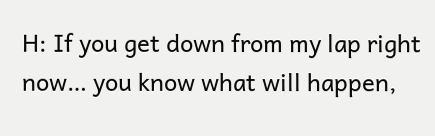H: If you get down from my lap right now… you know what will happen,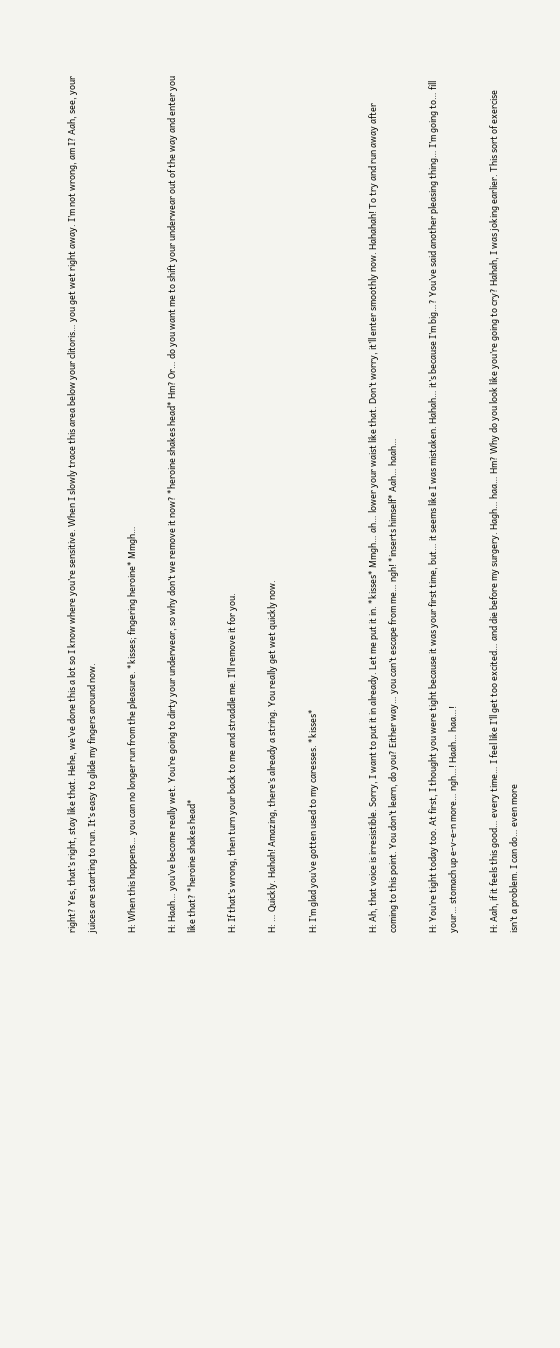right? Yes, that’s right, stay like that. Hehe, we’ve done this a lot so I know where you’re sensitive. When I slowly trace this area below your clitoris… you get wet right away. I’m not wrong, am I? Aah, see, your juices are starting to run. It’s easy to glide my fingers around now.

H: When this happens… you can no longer run from the pleasure. *kisses; fingering heroine* Mmgh…

H: Haah… you’ve become really wet. You’re going to dirty your underwear, so why don’t we remove it now? *heroine shakes head* Hm? Or… do you want me to shift your underwear out of the way and enter you like that? *heroine shakes head*

H: If that’s wrong, then turn your back to me and straddle me. I’ll remove it for you.

H: … Quickly. Hahah! Amazing, there’s already a string. You really get wet quickly now.

H: I’m glad you’ve gotten used to my caresses. *kisses*


H: Ah, that voice is irresistible. Sorry, I want to put it in already. Let me put it in. *kisses* Mmgh… ah… lower your waist like that. Don’t worry, it’ll enter smoothly now. Hahahah! To try and run away after coming to this point. You don’t learn, do you? Either way… you can’t escape from me… ngh! *inserts himself* Aah… haah…

H: You’re tight today too. At first, I thought you were tight because it was your first time, but… it seems like I was mistaken. Hahah… it’s because I’m big…? You’ve said another pleasing thing… I’m going to… fill your… stomach up e-v-e-n more… ngh…! Haah… haa…!

H: Aah, if it feels this good… every time… I feel like I’ll get too excited… and die before my surgery. Hagh… haa… Hm? Why do you look like you’re going to cry? Hahah, I was joking earlier. This sort of exercise isn’t a problem. I can do… even more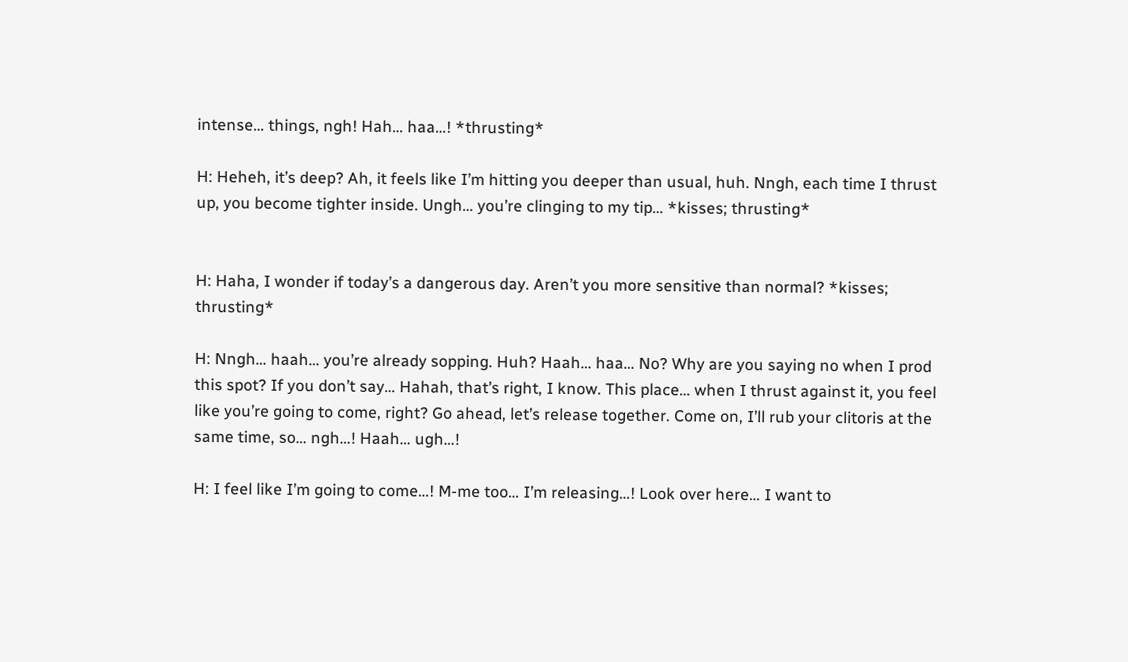intense… things, ngh! Hah… haa…! *thrusting*

H: Heheh, it’s deep? Ah, it feels like I’m hitting you deeper than usual, huh. Nngh, each time I thrust up, you become tighter inside. Ungh… you’re clinging to my tip… *kisses; thrusting*


H: Haha, I wonder if today’s a dangerous day. Aren’t you more sensitive than normal? *kisses; thrusting*

H: Nngh… haah… you’re already sopping. Huh? Haah… haa… No? Why are you saying no when I prod this spot? If you don’t say… Hahah, that’s right, I know. This place… when I thrust against it, you feel like you’re going to come, right? Go ahead, let’s release together. Come on, I’ll rub your clitoris at the same time, so… ngh…! Haah… ugh…!

H: I feel like I’m going to come…! M-me too… I’m releasing…! Look over here… I want to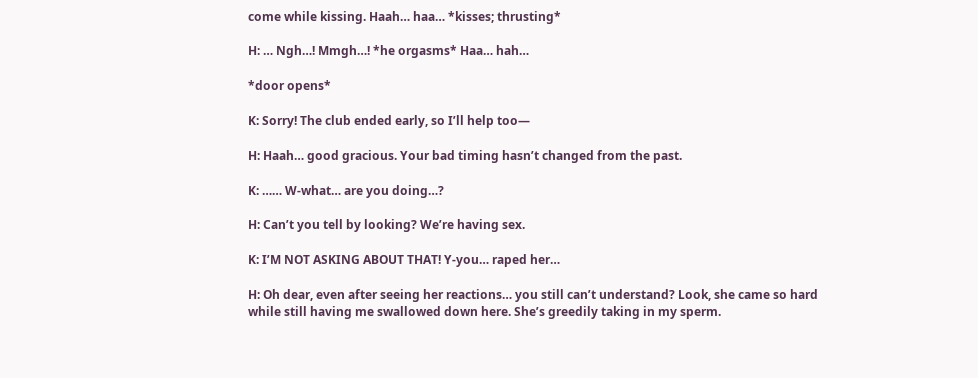come while kissing. Haah… haa… *kisses; thrusting*

H: … Ngh…! Mmgh…! *he orgasms* Haa… hah…

*door opens*

K: Sorry! The club ended early, so I’ll help too—

H: Haah… good gracious. Your bad timing hasn’t changed from the past.

K: …… W-what… are you doing…?

H: Can’t you tell by looking? We’re having sex.

K: I’M NOT ASKING ABOUT THAT! Y-you… raped her…

H: Oh dear, even after seeing her reactions… you still can’t understand? Look, she came so hard while still having me swallowed down here. She’s greedily taking in my sperm.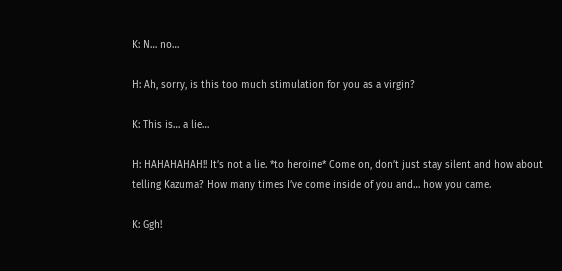K: N… no…

H: Ah, sorry, is this too much stimulation for you as a virgin?

K: This is… a lie…

H: HAHAHAHAH!! It’s not a lie. *to heroine* Come on, don’t just stay silent and how about telling Kazuma? How many times I’ve come inside of you and… how you came.

K: Ggh!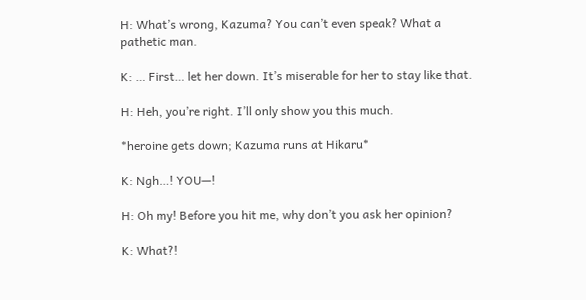H: What’s wrong, Kazuma? You can’t even speak? What a pathetic man.

K: … First… let her down. It’s miserable for her to stay like that.

H: Heh, you’re right. I’ll only show you this much.

*heroine gets down; Kazuma runs at Hikaru*

K: Ngh…! YOU—!

H: Oh my! Before you hit me, why don’t you ask her opinion?

K: What?!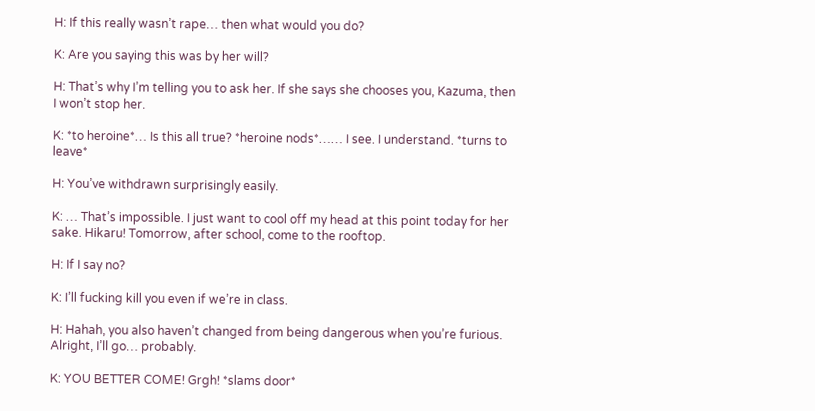H: If this really wasn’t rape… then what would you do?

K: Are you saying this was by her will?

H: That’s why I’m telling you to ask her. If she says she chooses you, Kazuma, then I won’t stop her.

K: *to heroine*… Is this all true? *heroine nods*…… I see. I understand. *turns to leave*

H: You’ve withdrawn surprisingly easily.

K: … That’s impossible. I just want to cool off my head at this point today for her sake. Hikaru! Tomorrow, after school, come to the rooftop.

H: If I say no?

K: I’ll fucking kill you even if we’re in class.

H: Hahah, you also haven’t changed from being dangerous when you’re furious. Alright, I’ll go… probably.

K: YOU BETTER COME! Grgh! *slams door*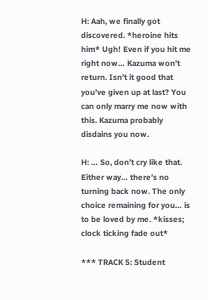H: Aah, we finally got discovered. *heroine hits him* Ugh! Even if you hit me right now… Kazuma won’t return. Isn’t it good that you’ve given up at last? You can only marry me now with this. Kazuma probably disdains you now.

H: … So, don’t cry like that. Either way… there’s no turning back now. The only choice remaining for you… is to be loved by me. *kisses; clock ticking fade out*

*** TRACK 5: Student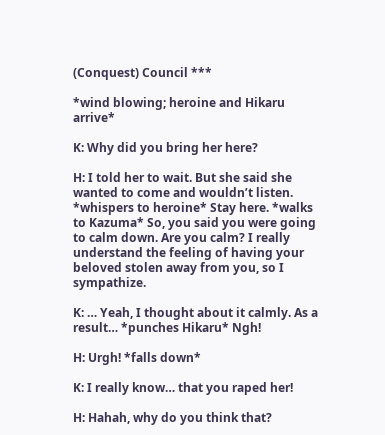(Conquest) Council ***

*wind blowing; heroine and Hikaru arrive*

K: Why did you bring her here?

H: I told her to wait. But she said she wanted to come and wouldn’t listen. *whispers to heroine* Stay here. *walks to Kazuma* So, you said you were going to calm down. Are you calm? I really understand the feeling of having your beloved stolen away from you, so I sympathize.

K: … Yeah, I thought about it calmly. As a result… *punches Hikaru* Ngh!

H: Urgh! *falls down*

K: I really know… that you raped her!

H: Hahah, why do you think that?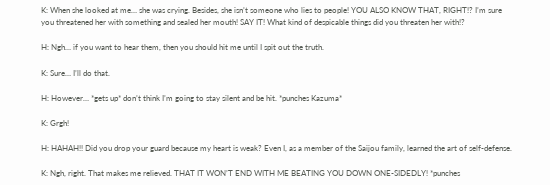K: When she looked at me… she was crying. Besides, she isn’t someone who lies to people! YOU ALSO KNOW THAT, RIGHT!? I’m sure you threatened her with something and sealed her mouth! SAY IT! What kind of despicable things did you threaten her with!?

H: Ngh… if you want to hear them, then you should hit me until I spit out the truth.

K: Sure… I’ll do that.

H: However… *gets up* don’t think I’m going to stay silent and be hit. *punches Kazuma*

K: Grgh!

H: HAHAH!! Did you drop your guard because my heart is weak? Even I, as a member of the Saijou family, learned the art of self-defense.

K: Ngh, right. That makes me relieved. THAT IT WON’T END WITH ME BEATING YOU DOWN ONE-SIDEDLY! *punches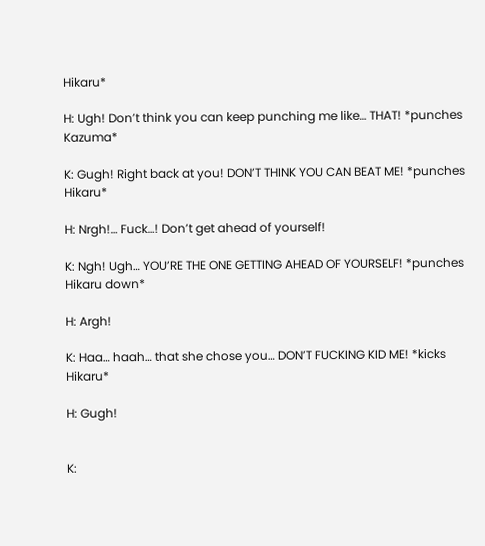Hikaru*

H: Ugh! Don’t think you can keep punching me like… THAT! *punches Kazuma*

K: Gugh! Right back at you! DON’T THINK YOU CAN BEAT ME! *punches Hikaru*

H: Nrgh!… Fuck…! Don’t get ahead of yourself!

K: Ngh! Ugh… YOU’RE THE ONE GETTING AHEAD OF YOURSELF! *punches Hikaru down*

H: Argh!

K: Haa… haah… that she chose you… DON’T FUCKING KID ME! *kicks Hikaru*

H: Gugh!


K: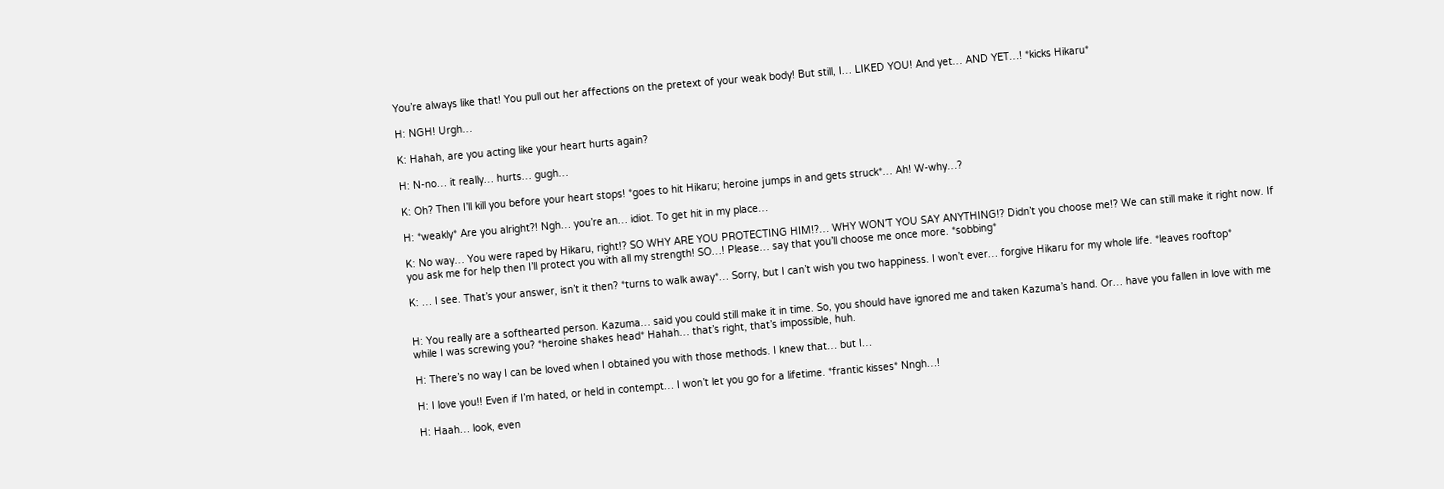You’re always like that! You pull out her affections on the pretext of your weak body! But still, I… LIKED YOU! And yet… AND YET…! *kicks Hikaru*

H: NGH! Urgh…

K: Hahah, are you acting like your heart hurts again?

H: N-no… it really… hurts… gugh…

K: Oh? Then I’ll kill you before your heart stops! *goes to hit Hikaru; heroine jumps in and gets struck*… Ah! W-why…?

H: *weakly* Are you alright?! Ngh… you’re an… idiot. To get hit in my place…

K: No way… You were raped by Hikaru, right!? SO WHY ARE YOU PROTECTING HIM!?… WHY WON’T YOU SAY ANYTHING!? Didn’t you choose me!? We can still make it right now. If you ask me for help then I’ll protect you with all my strength! SO…! Please… say that you’ll choose me once more. *sobbing*

K: … I see. That’s your answer, isn’t it then? *turns to walk away*… Sorry, but I can’t wish you two happiness. I won’t ever… forgive Hikaru for my whole life. *leaves rooftop*


H: You really are a softhearted person. Kazuma… said you could still make it in time. So, you should have ignored me and taken Kazuma’s hand. Or… have you fallen in love with me while I was screwing you? *heroine shakes head* Hahah… that’s right, that’s impossible, huh.

H: There’s no way I can be loved when I obtained you with those methods. I knew that… but I…

H: I love you!! Even if I’m hated, or held in contempt… I won’t let you go for a lifetime. *frantic kisses* Nngh…!

H: Haah… look, even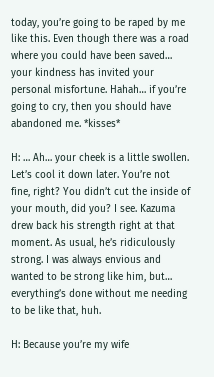today, you’re going to be raped by me like this. Even though there was a road where you could have been saved… your kindness has invited your personal misfortune. Hahah… if you’re going to cry, then you should have abandoned me. *kisses*

H: … Ah… your cheek is a little swollen. Let’s cool it down later. You’re not fine, right? You didn’t cut the inside of your mouth, did you? I see. Kazuma drew back his strength right at that moment. As usual, he’s ridiculously strong. I was always envious and wanted to be strong like him, but… everything’s done without me needing to be like that, huh.

H: Because you’re my wife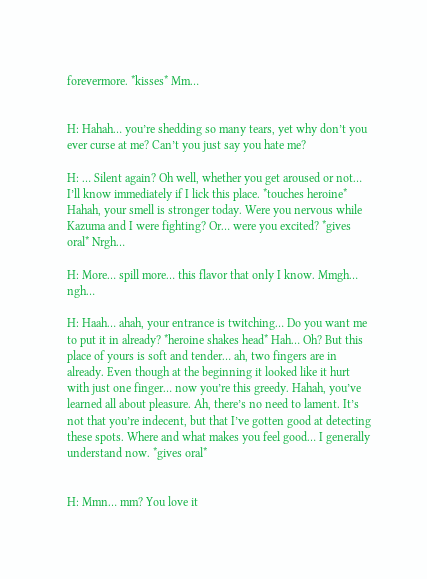forevermore. *kisses* Mm…


H: Hahah… you’re shedding so many tears, yet why don’t you ever curse at me? Can’t you just say you hate me?

H: … Silent again? Oh well, whether you get aroused or not… I’ll know immediately if I lick this place. *touches heroine* Hahah, your smell is stronger today. Were you nervous while Kazuma and I were fighting? Or… were you excited? *gives oral* Nrgh…

H: More… spill more… this flavor that only I know. Mmgh… ngh…

H: Haah… ahah, your entrance is twitching… Do you want me to put it in already? *heroine shakes head* Hah… Oh? But this place of yours is soft and tender… ah, two fingers are in already. Even though at the beginning it looked like it hurt with just one finger… now you’re this greedy. Hahah, you’ve learned all about pleasure. Ah, there’s no need to lament. It’s not that you’re indecent, but that I’ve gotten good at detecting these spots. Where and what makes you feel good… I generally understand now. *gives oral*


H: Mmn… mm? You love it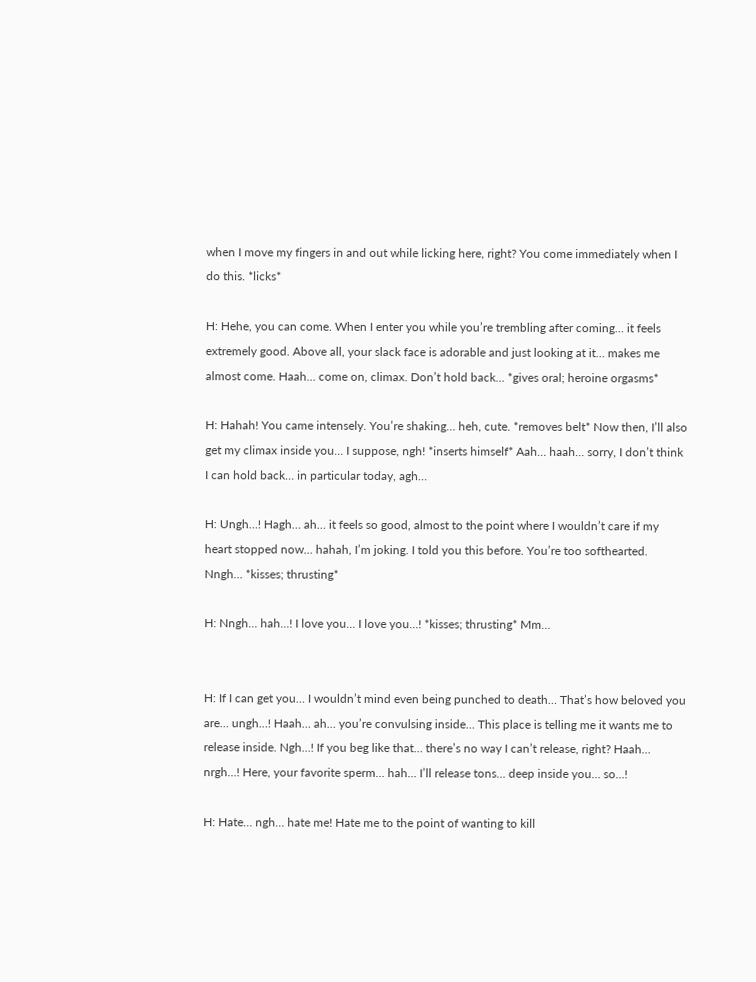when I move my fingers in and out while licking here, right? You come immediately when I do this. *licks*

H: Hehe, you can come. When I enter you while you’re trembling after coming… it feels extremely good. Above all, your slack face is adorable and just looking at it… makes me almost come. Haah… come on, climax. Don’t hold back… *gives oral; heroine orgasms*

H: Hahah! You came intensely. You’re shaking… heh, cute. *removes belt* Now then, I’ll also get my climax inside you… I suppose, ngh! *inserts himself* Aah… haah… sorry, I don’t think I can hold back… in particular today, agh…

H: Ungh…! Hagh… ah… it feels so good, almost to the point where I wouldn’t care if my heart stopped now… hahah, I’m joking. I told you this before. You’re too softhearted. Nngh… *kisses; thrusting*

H: Nngh… hah…! I love you… I love you…! *kisses; thrusting* Mm…


H: If I can get you… I wouldn’t mind even being punched to death… That’s how beloved you are… ungh…! Haah… ah… you’re convulsing inside… This place is telling me it wants me to release inside. Ngh…! If you beg like that… there’s no way I can’t release, right? Haah… nrgh…! Here, your favorite sperm… hah… I’ll release tons… deep inside you… so…!

H: Hate… ngh… hate me! Hate me to the point of wanting to kill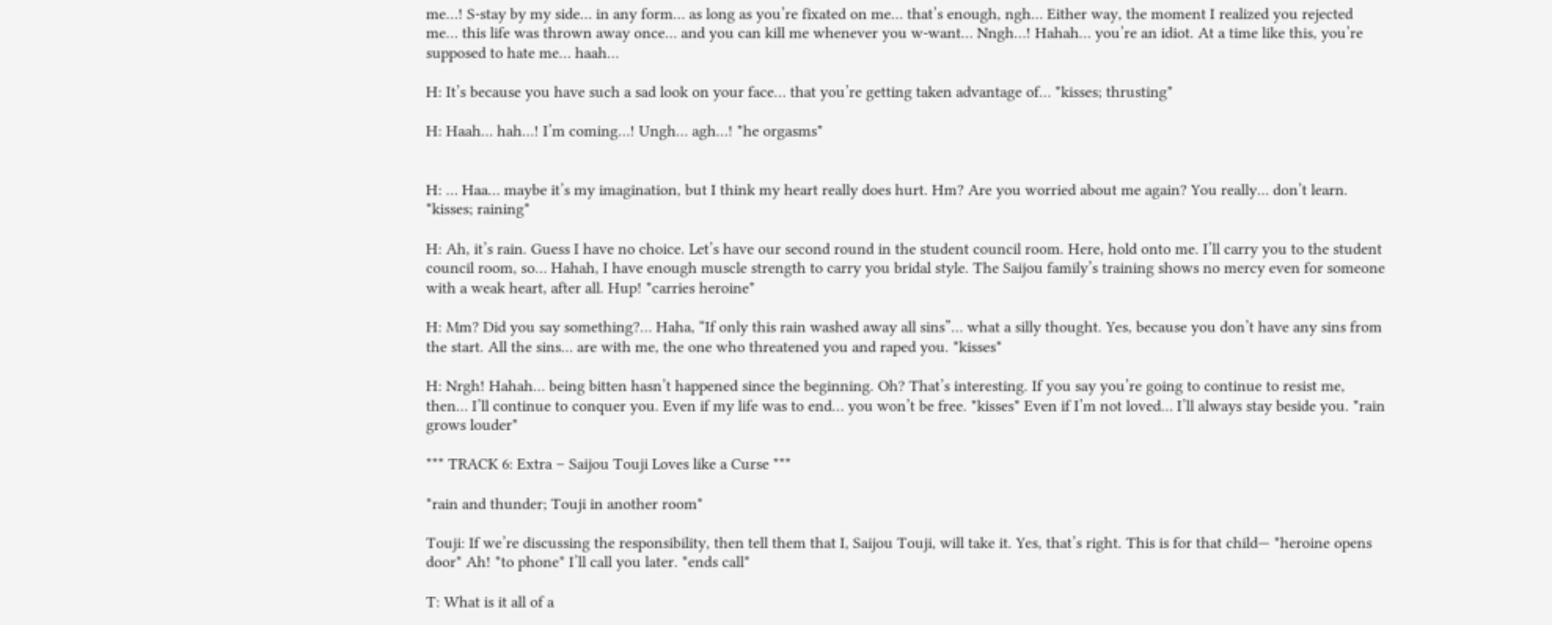me…! S-stay by my side… in any form… as long as you’re fixated on me… that’s enough, ngh… Either way, the moment I realized you rejected me… this life was thrown away once… and you can kill me whenever you w-want… Nngh…! Hahah… you’re an idiot. At a time like this, you’re supposed to hate me… haah…

H: It’s because you have such a sad look on your face… that you’re getting taken advantage of… *kisses; thrusting*

H: Haah… hah…! I’m coming…! Ungh… agh…! *he orgasms*


H: … Haa… maybe it’s my imagination, but I think my heart really does hurt. Hm? Are you worried about me again? You really… don’t learn. *kisses; raining*

H: Ah, it’s rain. Guess I have no choice. Let’s have our second round in the student council room. Here, hold onto me. I’ll carry you to the student council room, so… Hahah, I have enough muscle strength to carry you bridal style. The Saijou family’s training shows no mercy even for someone with a weak heart, after all. Hup! *carries heroine*

H: Mm? Did you say something?… Haha, “If only this rain washed away all sins”… what a silly thought. Yes, because you don’t have any sins from the start. All the sins… are with me, the one who threatened you and raped you. *kisses*

H: Nrgh! Hahah… being bitten hasn’t happened since the beginning. Oh? That’s interesting. If you say you’re going to continue to resist me, then… I’ll continue to conquer you. Even if my life was to end… you won’t be free. *kisses* Even if I’m not loved… I’ll always stay beside you. *rain grows louder*

*** TRACK 6: Extra – Saijou Touji Loves like a Curse ***

*rain and thunder; Touji in another room*

Touji: If we’re discussing the responsibility, then tell them that I, Saijou Touji, will take it. Yes, that’s right. This is for that child— *heroine opens door* Ah! *to phone* I’ll call you later. *ends call*

T: What is it all of a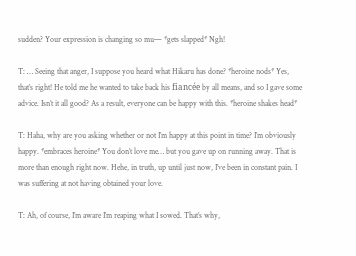sudden? Your expression is changing so mu— *gets slapped* Ngh!

T: … Seeing that anger, I suppose you heard what Hikaru has done? *heroine nods* Yes, that’s right! He told me he wanted to take back his fiancée by all means, and so I gave some advice. Isn’t it all good? As a result, everyone can be happy with this. *heroine shakes head*

T: Haha, why are you asking whether or not I’m happy at this point in time? I’m obviously happy. *embraces heroine* You don’t love me… but you gave up on running away. That is more than enough right now. Hehe, in truth, up until just now, I’ve been in constant pain. I was suffering at not having obtained your love.

T: Ah, of course, I’m aware I’m reaping what I sowed. That’s why,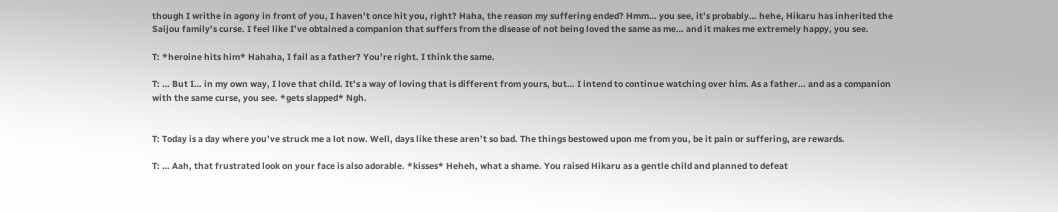though I writhe in agony in front of you, I haven’t once hit you, right? Haha, the reason my suffering ended? Hmm… you see, it’s probably… hehe, Hikaru has inherited the Saijou family’s curse. I feel like I’ve obtained a companion that suffers from the disease of not being loved the same as me… and it makes me extremely happy, you see.

T: *heroine hits him* Hahaha, I fail as a father? You’re right. I think the same.

T: … But I… in my own way, I love that child. It’s a way of loving that is different from yours, but… I intend to continue watching over him. As a father… and as a companion with the same curse, you see. *gets slapped* Ngh.


T: Today is a day where you’ve struck me a lot now. Well, days like these aren’t so bad. The things bestowed upon me from you, be it pain or suffering, are rewards.

T: … Aah, that frustrated look on your face is also adorable. *kisses* Heheh, what a shame. You raised Hikaru as a gentle child and planned to defeat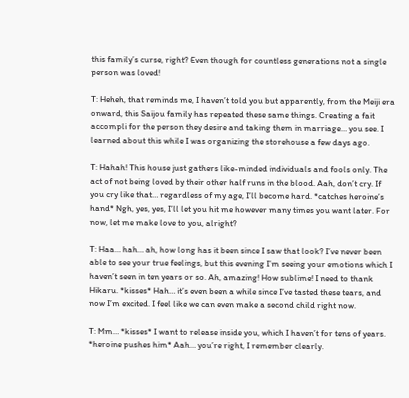this family’s curse, right? Even though for countless generations not a single person was loved!

T: Heheh, that reminds me, I haven’t told you but apparently, from the Meiji era onward, this Saijou family has repeated these same things. Creating a fait accompli for the person they desire and taking them in marriage… you see. I learned about this while I was organizing the storehouse a few days ago.

T: Hahah! This house just gathers like-minded individuals and fools only. The act of not being loved by their other half runs in the blood. Aah, don’t cry. If you cry like that… regardless of my age, I’ll become hard. *catches heroine’s hand* Ngh, yes, yes, I’ll let you hit me however many times you want later. For now, let me make love to you, alright?

T: Haa… hah… ah, how long has it been since I saw that look? I’ve never been able to see your true feelings, but this evening I’m seeing your emotions which I haven’t seen in ten years or so. Ah, amazing! How sublime! I need to thank Hikaru. *kisses* Hah… it’s even been a while since I’ve tasted these tears, and now I’m excited. I feel like we can even make a second child right now.

T: Mm… *kisses* I want to release inside you, which I haven’t for tens of years. *heroine pushes him* Aah… you’re right, I remember clearly.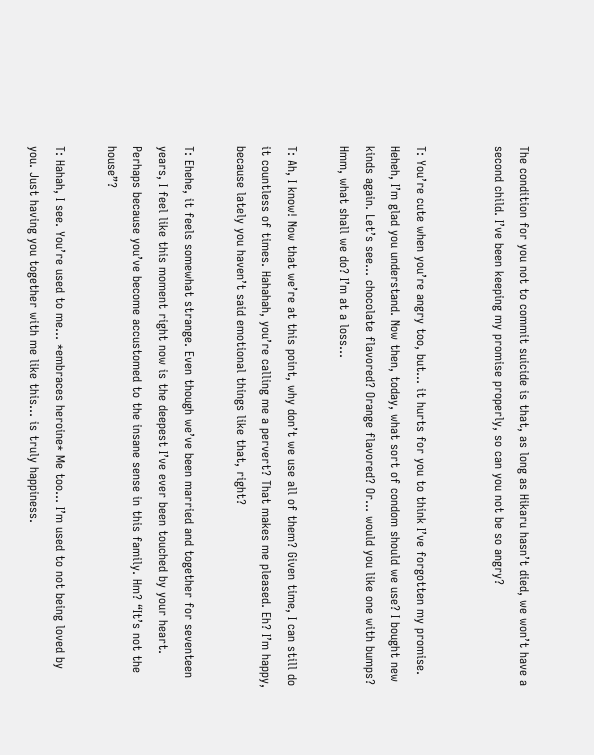The condition for you not to commit suicide is that, as long as Hikaru hasn’t died, we won’t have a second child. I’ve been keeping my promise properly, so can you not be so angry?


T: You’re cute when you’re angry too, but… it hurts for you to think I’ve forgotten my promise. Heheh, I’m glad you understand. Now then, today, what sort of condom should we use? I bought new kinds again. Let’s see… chocolate flavored? Orange flavored? Or… would you like one with bumps? Hmm, what shall we do? I’m at a loss…

T: Ah, I know! Now that we’re at this point, why don’t we use all of them? Given time, I can still do it countless of times. Hahahah, you’re calling me a pervert? That makes me pleased. Eh? I’m happy, because lately you haven’t said emotional things like that, right?

T: Ehehe, it feels somewhat strange. Even though we’ve been married and together for seventeen years, I feel like this moment right now is the deepest I’ve ever been touched by your heart. Perhaps because you’ve become accustomed to the insane sense in this family. Hm? “It’s not the house”?

T: Hahah, I see. You’re used to me… *embraces heroine* Me too… I’m used to not being loved by you. Just having you together with me like this… is truly happiness.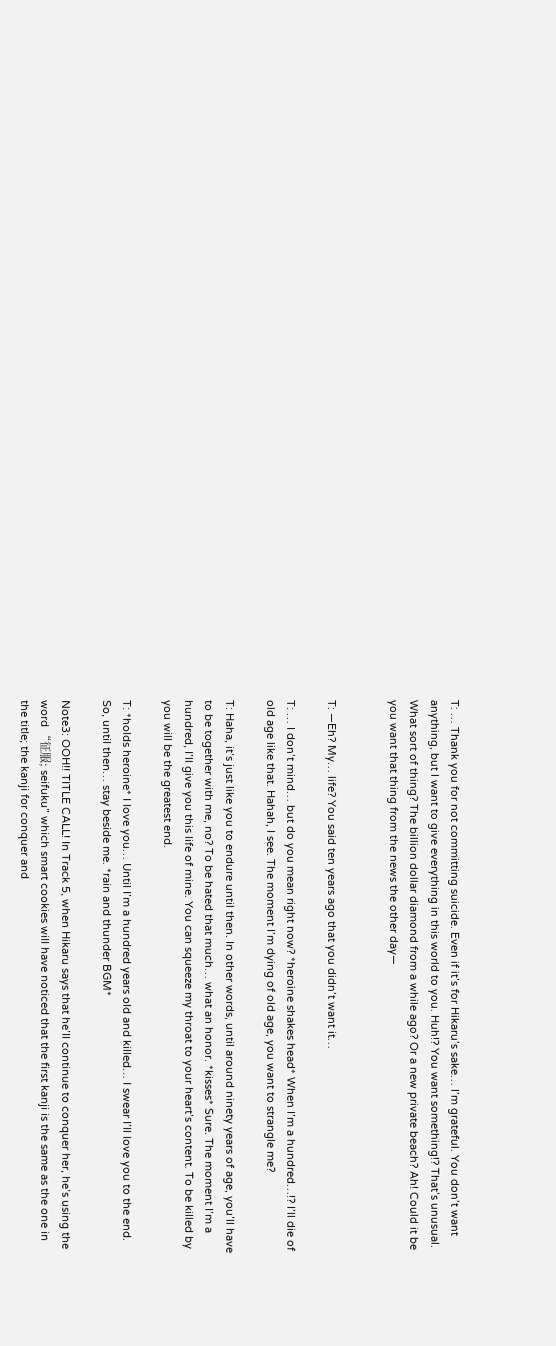T: … Thank you for not committing suicide. Even if it’s for Hikaru’s sake… I’m grateful. You don’t want anything, but I want to give everything in this world to you. Huh!? You want something!? That’s unusual. What sort of thing? The billion dollar diamond from a while ago? Or a new private beach? Ah! Could it be you want that thing from the news the other day—


T: —Eh? My… life? You said ten years ago that you didn’t want it…

T: … I don’t mind… but do you mean right now? *heroine shakes head* When I’m a hundred…!? I’ll die of old age like that. Hahah, I see. The moment I’m dying of old age, you want to strangle me?

T: Haha, it’s just like you to endure until then. In other words, until around ninety years of age, you’ll have to be together with me, no? To be hated that much… what an honor. *kisses* Sure. The moment I’m a hundred, I’ll give you this life of mine. You can squeeze my throat to your heart’s content. To be killed by you will be the greatest end.

T: *holds heroine* I love you… Until I’m a hundred years old and killed… I swear I’ll love you to the end. So, until then… stay beside me. *rain and thunder BGM*

Note3: OOH!! TITLE CALL! In Track 5, when Hikaru says that he’ll continue to conquer her, he’s using the word “征服; seifuku” which smart cookies will have noticed that the first kanji is the same as the one in the title; the kanji for conquer and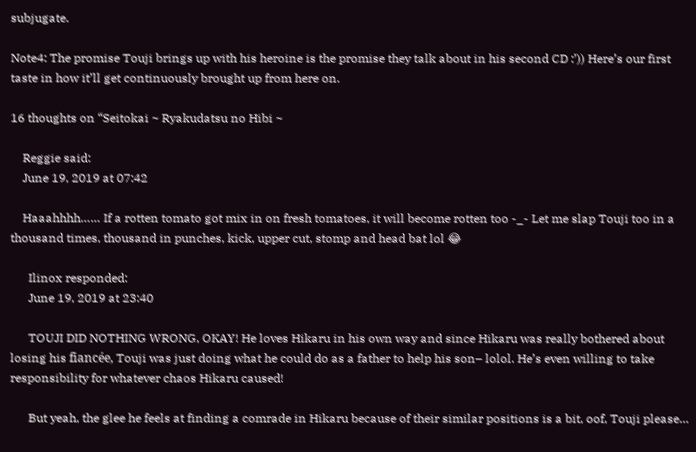subjugate.

Note4: The promise Touji brings up with his heroine is the promise they talk about in his second CD :’)) Here’s our first taste in how it’ll get continuously brought up from here on.

16 thoughts on “Seitokai ~ Ryakudatsu no Hibi ~

    Reggie said:
    June 19, 2019 at 07:42

    Haaahhhh…… If a rotten tomato got mix in on fresh tomatoes, it will become rotten too -_- Let me slap Touji too in a thousand times, thousand in punches, kick, upper cut, stomp and head bat lol 😂

      Ilinox responded:
      June 19, 2019 at 23:40

      TOUJI DID NOTHING WRONG, OKAY! He loves Hikaru in his own way and since Hikaru was really bothered about losing his fiancée, Touji was just doing what he could do as a father to help his son– lolol. He’s even willing to take responsibility for whatever chaos Hikaru caused!

      But yeah, the glee he feels at finding a comrade in Hikaru because of their similar positions is a bit, oof, Touji please…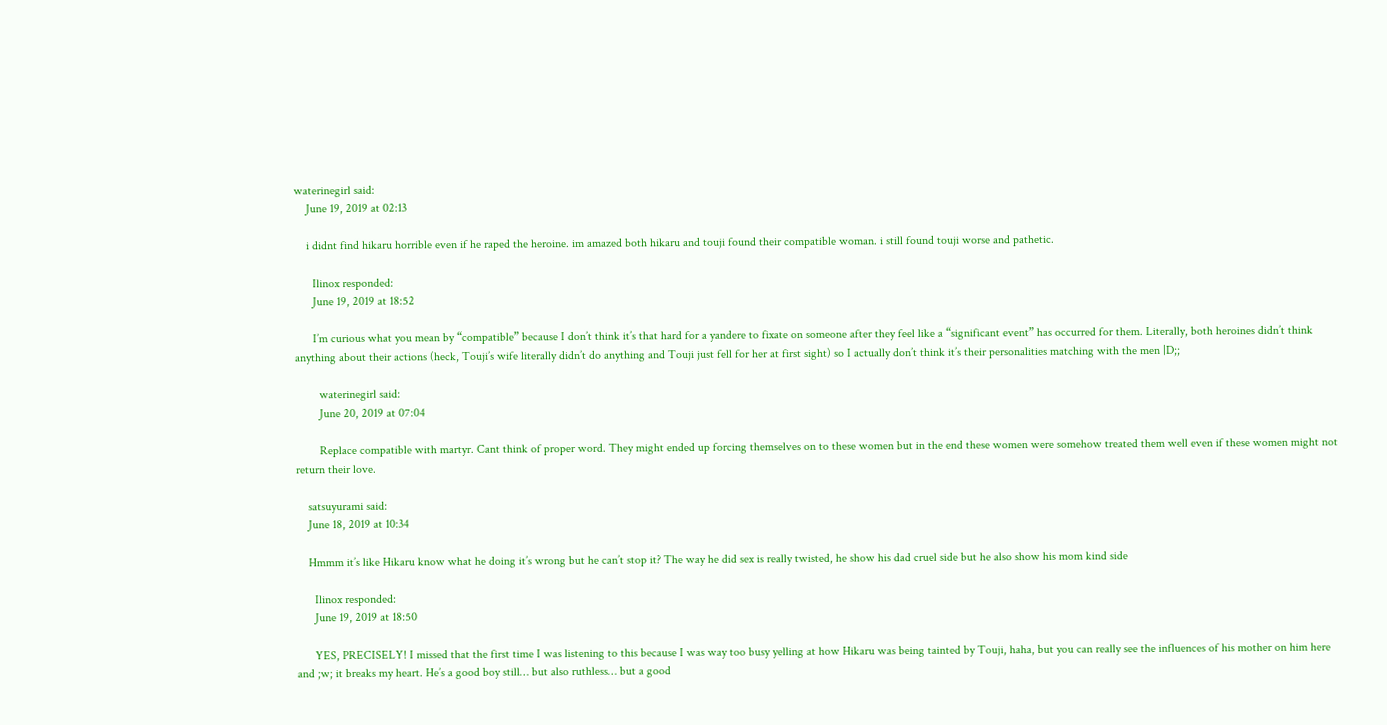waterinegirl said:
    June 19, 2019 at 02:13

    i didnt find hikaru horrible even if he raped the heroine. im amazed both hikaru and touji found their compatible woman. i still found touji worse and pathetic.

      Ilinox responded:
      June 19, 2019 at 18:52

      I’m curious what you mean by “compatible” because I don’t think it’s that hard for a yandere to fixate on someone after they feel like a “significant event” has occurred for them. Literally, both heroines didn’t think anything about their actions (heck, Touji’s wife literally didn’t do anything and Touji just fell for her at first sight) so I actually don’t think it’s their personalities matching with the men |D;;

        waterinegirl said:
        June 20, 2019 at 07:04

        Replace compatible with martyr. Cant think of proper word. They might ended up forcing themselves on to these women but in the end these women were somehow treated them well even if these women might not return their love.

    satsuyurami said:
    June 18, 2019 at 10:34

    Hmmm it’s like Hikaru know what he doing it’s wrong but he can’t stop it? The way he did sex is really twisted, he show his dad cruel side but he also show his mom kind side

      Ilinox responded:
      June 19, 2019 at 18:50

      YES, PRECISELY! I missed that the first time I was listening to this because I was way too busy yelling at how Hikaru was being tainted by Touji, haha, but you can really see the influences of his mother on him here and ;w; it breaks my heart. He’s a good boy still… but also ruthless… but a good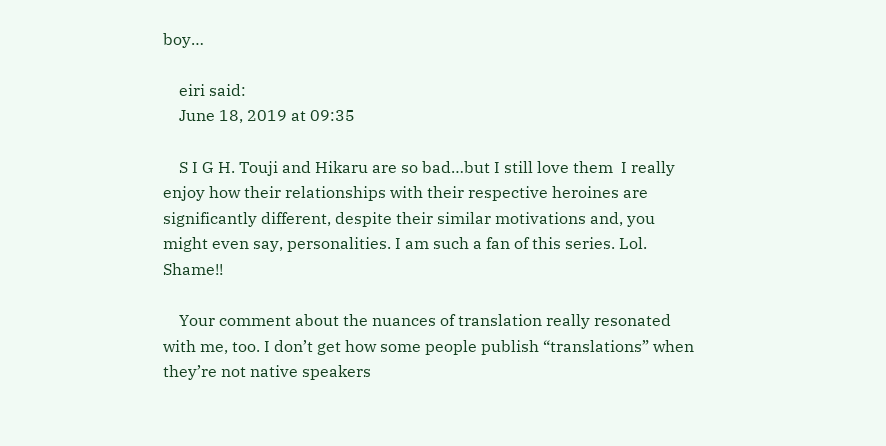boy…

    eiri said:
    June 18, 2019 at 09:35

    S I G H. Touji and Hikaru are so bad…but I still love them  I really enjoy how their relationships with their respective heroines are significantly different, despite their similar motivations and, you might even say, personalities. I am such a fan of this series. Lol. Shame!!

    Your comment about the nuances of translation really resonated with me, too. I don’t get how some people publish “translations” when they’re not native speakers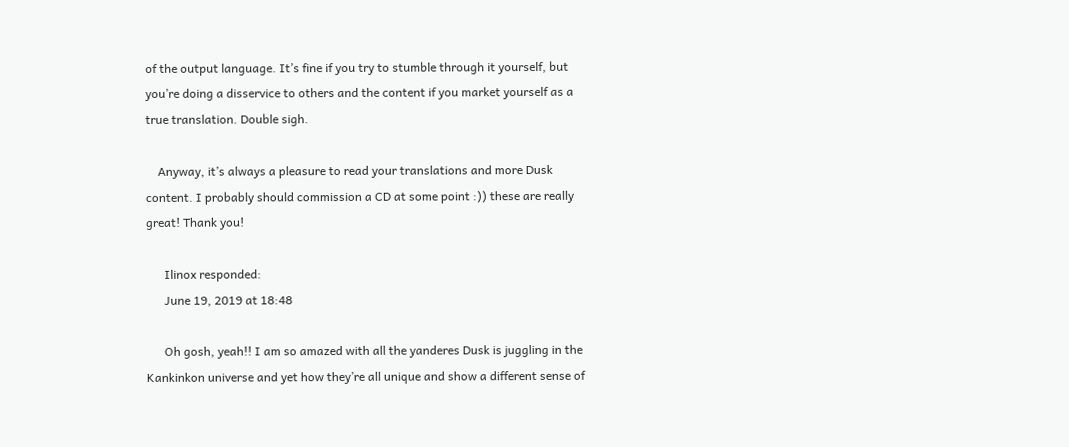of the output language. It’s fine if you try to stumble through it yourself, but you’re doing a disservice to others and the content if you market yourself as a true translation. Double sigh.

    Anyway, it’s always a pleasure to read your translations and more Dusk content. I probably should commission a CD at some point :)) these are really great! Thank you!

      Ilinox responded:
      June 19, 2019 at 18:48

      Oh gosh, yeah!! I am so amazed with all the yanderes Dusk is juggling in the Kankinkon universe and yet how they’re all unique and show a different sense of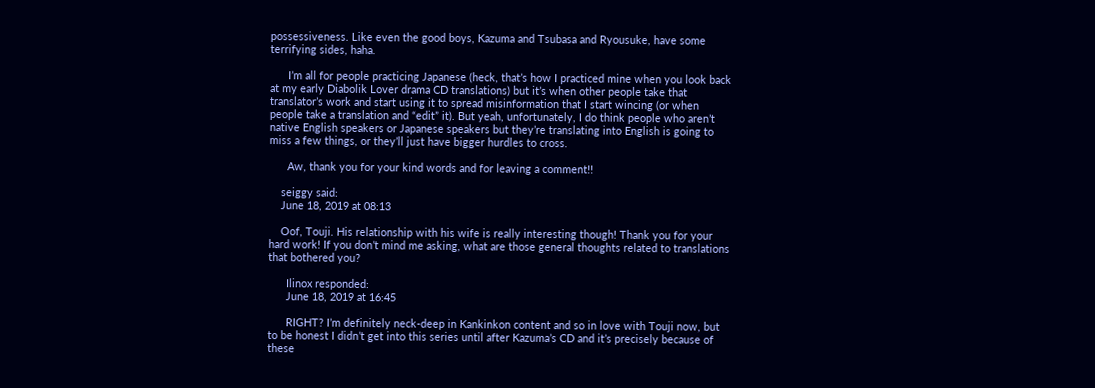possessiveness. Like even the good boys, Kazuma and Tsubasa and Ryousuke, have some terrifying sides, haha.

      I’m all for people practicing Japanese (heck, that’s how I practiced mine when you look back at my early Diabolik Lover drama CD translations) but it’s when other people take that translator’s work and start using it to spread misinformation that I start wincing (or when people take a translation and “edit” it). But yeah, unfortunately, I do think people who aren’t native English speakers or Japanese speakers but they’re translating into English is going to miss a few things, or they’ll just have bigger hurdles to cross.

      Aw, thank you for your kind words and for leaving a comment!!

    seiggy said:
    June 18, 2019 at 08:13

    Oof, Touji. His relationship with his wife is really interesting though! Thank you for your hard work! If you don’t mind me asking, what are those general thoughts related to translations that bothered you?

      Ilinox responded:
      June 18, 2019 at 16:45

      RIGHT? I’m definitely neck-deep in Kankinkon content and so in love with Touji now, but to be honest I didn’t get into this series until after Kazuma’s CD and it’s precisely because of these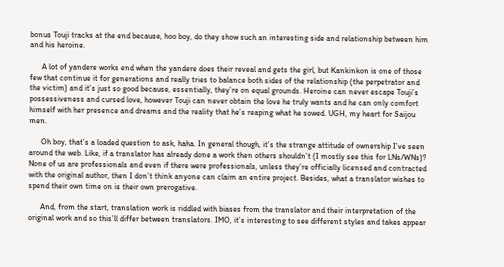bonus Touji tracks at the end because, hoo boy, do they show such an interesting side and relationship between him and his heroine.

      A lot of yandere works end when the yandere does their reveal and gets the girl, but Kankinkon is one of those few that continue it for generations and really tries to balance both sides of the relationship (the perpetrator and the victim) and it’s just so good because, essentially, they’re on equal grounds. Heroine can never escape Touji’s possessiveness and cursed love, however Touji can never obtain the love he truly wants and he can only comfort himself with her presence and dreams and the reality that he’s reaping what he sowed. UGH, my heart for Saijou men.

      Oh boy, that’s a loaded question to ask, haha. In general though, it’s the strange attitude of ownership I’ve seen around the web. Like, if a translator has already done a work then others shouldn’t (I mostly see this for LNs/WNs)? None of us are professionals and even if there were professionals, unless they’re officially licensed and contracted with the original author, then I don’t think anyone can claim an entire project. Besides, what a translator wishes to spend their own time on is their own prerogative.

      And, from the start, translation work is riddled with biases from the translator and their interpretation of the original work and so this’ll differ between translators. IMO, it’s interesting to see different styles and takes appear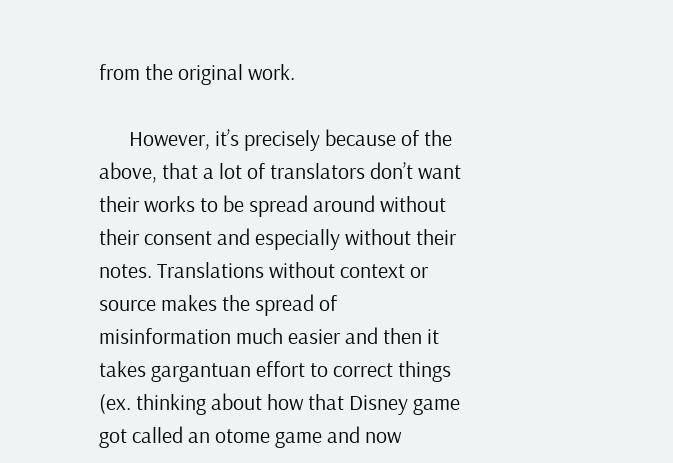from the original work.

      However, it’s precisely because of the above, that a lot of translators don’t want their works to be spread around without their consent and especially without their notes. Translations without context or source makes the spread of misinformation much easier and then it takes gargantuan effort to correct things (ex. thinking about how that Disney game got called an otome game and now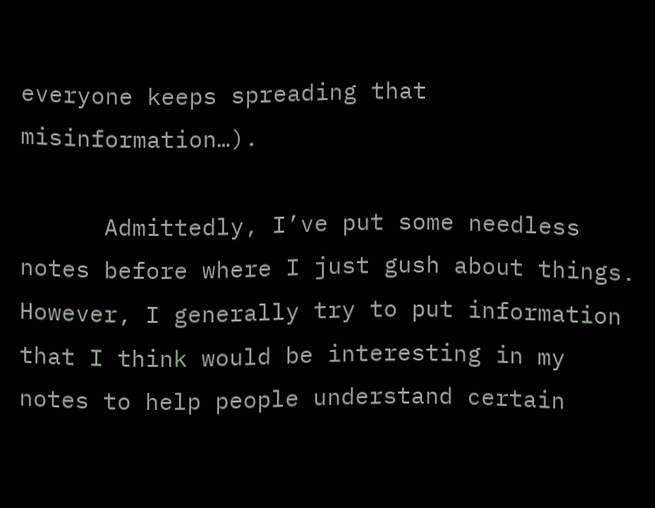everyone keeps spreading that misinformation…).

      Admittedly, I’ve put some needless notes before where I just gush about things. However, I generally try to put information that I think would be interesting in my notes to help people understand certain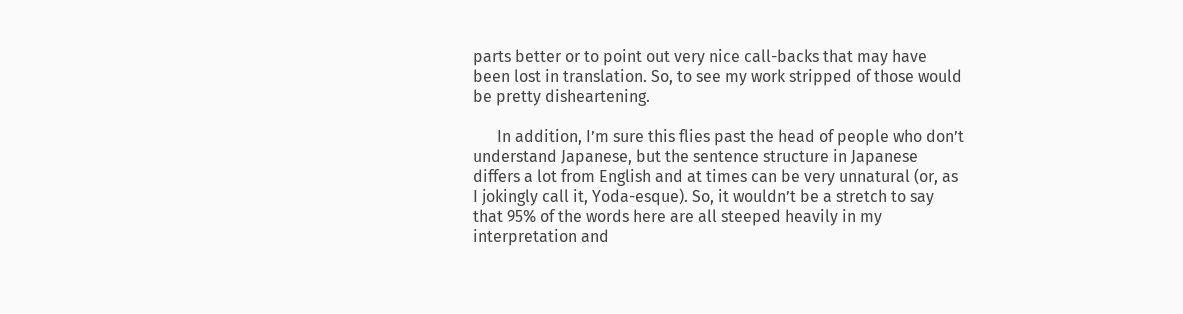parts better or to point out very nice call-backs that may have been lost in translation. So, to see my work stripped of those would be pretty disheartening.

      In addition, I’m sure this flies past the head of people who don’t understand Japanese, but the sentence structure in Japanese differs a lot from English and at times can be very unnatural (or, as I jokingly call it, Yoda-esque). So, it wouldn’t be a stretch to say that 95% of the words here are all steeped heavily in my interpretation and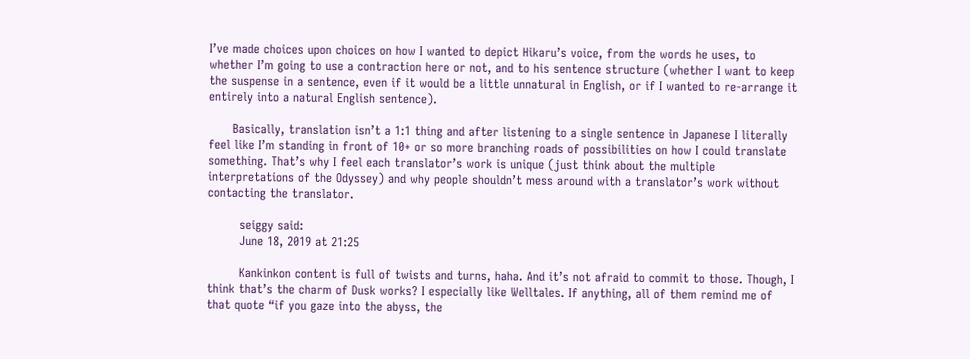I’ve made choices upon choices on how I wanted to depict Hikaru’s voice, from the words he uses, to whether I’m going to use a contraction here or not, and to his sentence structure (whether I want to keep the suspense in a sentence, even if it would be a little unnatural in English, or if I wanted to re-arrange it entirely into a natural English sentence).

      Basically, translation isn’t a 1:1 thing and after listening to a single sentence in Japanese I literally feel like I’m standing in front of 10+ or so more branching roads of possibilities on how I could translate something. That’s why I feel each translator’s work is unique (just think about the multiple interpretations of the Odyssey) and why people shouldn’t mess around with a translator’s work without contacting the translator.

        seiggy said:
        June 18, 2019 at 21:25

        Kankinkon content is full of twists and turns, haha. And it’s not afraid to commit to those. Though, I think that’s the charm of Dusk works? I especially like Welltales. If anything, all of them remind me of that quote “if you gaze into the abyss, the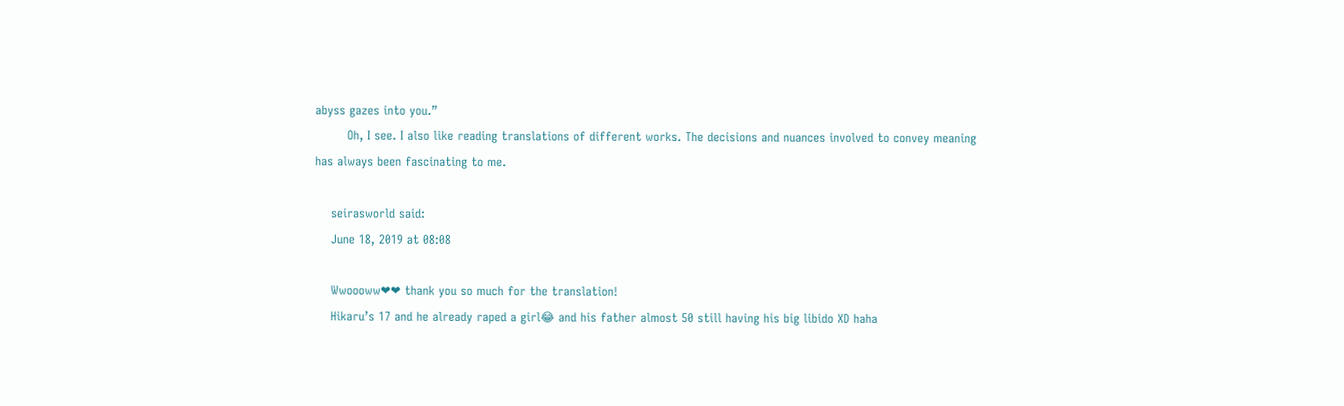abyss gazes into you.”
        Oh, I see. I also like reading translations of different works. The decisions and nuances involved to convey meaning has always been fascinating to me.

    seirasworld said:
    June 18, 2019 at 08:08

    Wwoooww❤❤ thank you so much for the translation!
    Hikaru’s 17 and he already raped a girl😂 and his father almost 50 still having his big libido XD haha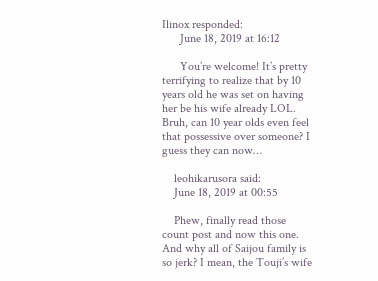Ilinox responded:
      June 18, 2019 at 16:12

      You’re welcome! It’s pretty terrifying to realize that by 10 years old he was set on having her be his wife already LOL. Bruh, can 10 year olds even feel that possessive over someone? I guess they can now…

    leohikarusora said:
    June 18, 2019 at 00:55

    Phew, finally read those count post and now this one. And why all of Saijou family is so jerk? I mean, the Touji’s wife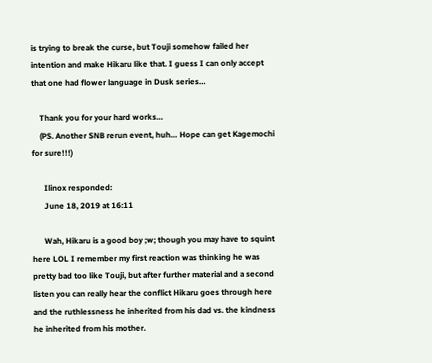is trying to break the curse, but Touji somehow failed her intention and make Hikaru like that. I guess I can only accept that one had flower language in Dusk series…

    Thank you for your hard works…
    (PS. Another SNB rerun event, huh… Hope can get Kagemochi for sure!!!)

      Ilinox responded:
      June 18, 2019 at 16:11

      Wah, Hikaru is a good boy ;w; though you may have to squint here LOL I remember my first reaction was thinking he was pretty bad too like Touji, but after further material and a second listen you can really hear the conflict Hikaru goes through here and the ruthlessness he inherited from his dad vs. the kindness he inherited from his mother.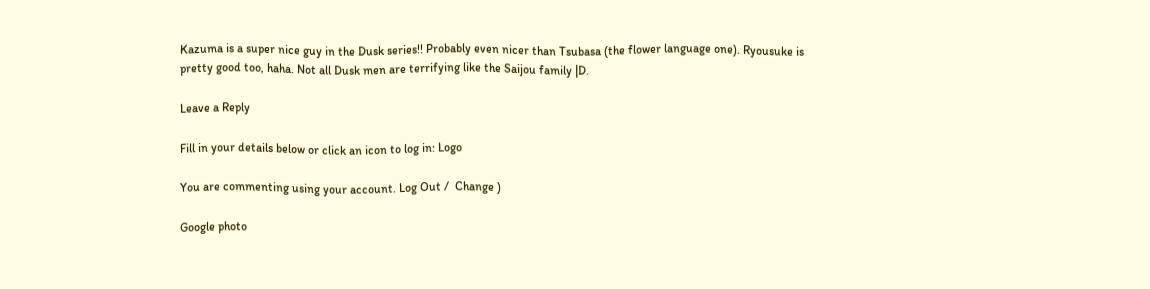Kazuma is a super nice guy in the Dusk series!! Probably even nicer than Tsubasa (the flower language one). Ryousuke is pretty good too, haha. Not all Dusk men are terrifying like the Saijou family |D.

Leave a Reply

Fill in your details below or click an icon to log in: Logo

You are commenting using your account. Log Out /  Change )

Google photo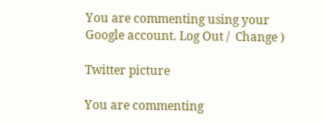You are commenting using your Google account. Log Out /  Change )

Twitter picture

You are commenting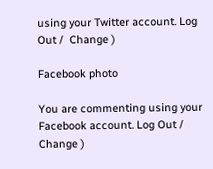using your Twitter account. Log Out /  Change )

Facebook photo

You are commenting using your Facebook account. Log Out /  Change )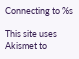Connecting to %s

This site uses Akismet to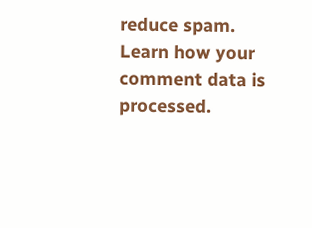reduce spam. Learn how your comment data is processed.